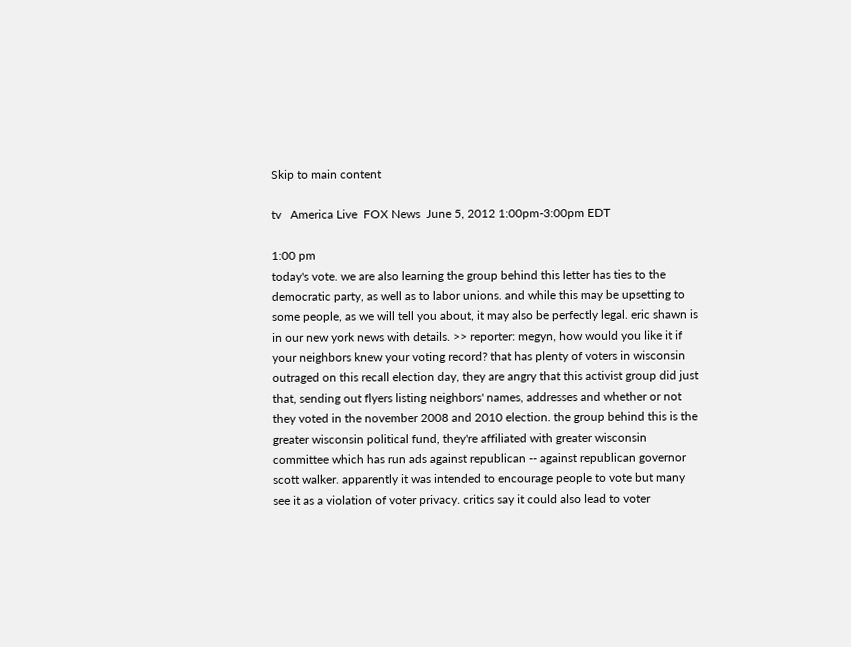Skip to main content

tv   America Live  FOX News  June 5, 2012 1:00pm-3:00pm EDT

1:00 pm
today's vote. we are also learning the group behind this letter has ties to the democratic party, as well as to labor unions. and while this may be upsetting to some people, as we will tell you about, it may also be perfectly legal. eric shawn is in our new york news with details. >> reporter: megyn, how would you like it if your neighbors knew your voting record? that has plenty of voters in wisconsin outraged on this recall election day, they are angry that this activist group did just that, sending out flyers listing neighbors' names, addresses and whether or not they voted in the november 2008 and 2010 election. the group behind this is the greater wisconsin political fund, they're affiliated with greater wisconsin committee which has run ads against republican -- against republican governor scott walker. apparently it was intended to encourage people to vote but many see it as a violation of voter privacy. critics say it could also lead to voter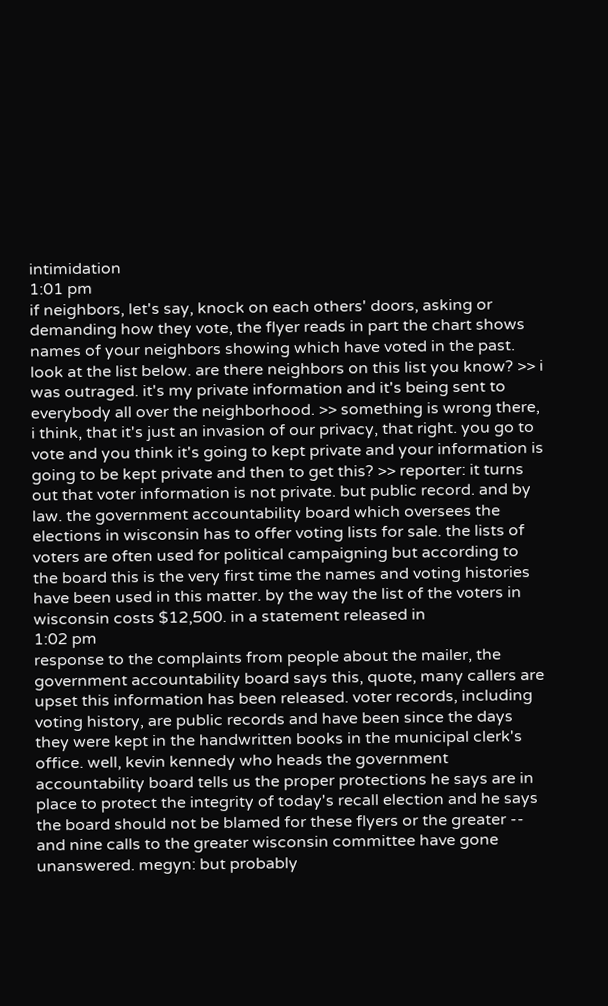intimidation
1:01 pm
if neighbors, let's say, knock on each others' doors, asking or demanding how they vote, the flyer reads in part the chart shows names of your neighbors showing which have voted in the past. look at the list below. are there neighbors on this list you know? >> i was outraged. it's my private information and it's being sent to everybody all over the neighborhood. >> something is wrong there, i think, that it's just an invasion of our privacy, that right. you go to vote and you think it's going to kept private and your information is going to be kept private and then to get this? >> reporter: it turns out that voter information is not private. but public record. and by law. the government accountability board which oversees the elections in wisconsin has to offer voting lists for sale. the lists of voters are often used for political campaigning but according to the board this is the very first time the names and voting histories have been used in this matter. by the way the list of the voters in wisconsin costs $12,500. in a statement released in
1:02 pm
response to the complaints from people about the mailer, the government accountability board says this, quote, many callers are upset this information has been released. voter records, including voting history, are public records and have been since the days they were kept in the handwritten books in the municipal clerk's office. well, kevin kennedy who heads the government accountability board tells us the proper protections he says are in place to protect the integrity of today's recall election and he says the board should not be blamed for these flyers or the greater -- and nine calls to the greater wisconsin committee have gone unanswered. megyn: but probably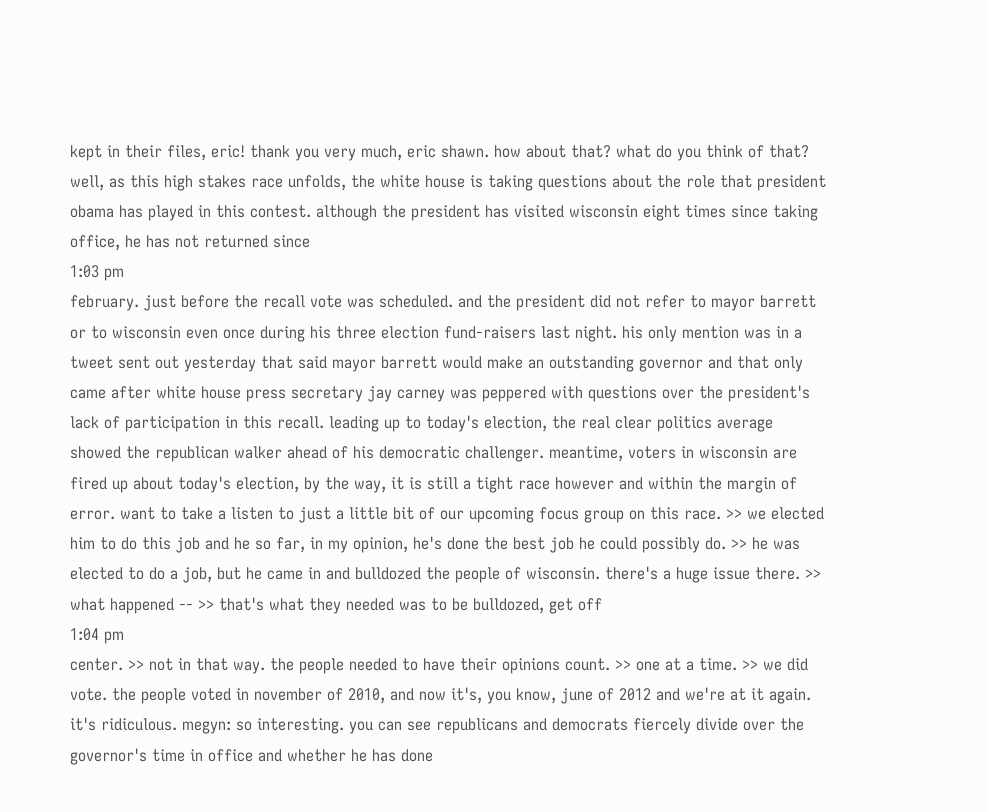kept in their files, eric! thank you very much, eric shawn. how about that? what do you think of that? well, as this high stakes race unfolds, the white house is taking questions about the role that president obama has played in this contest. although the president has visited wisconsin eight times since taking office, he has not returned since
1:03 pm
february. just before the recall vote was scheduled. and the president did not refer to mayor barrett or to wisconsin even once during his three election fund-raisers last night. his only mention was in a tweet sent out yesterday that said mayor barrett would make an outstanding governor and that only came after white house press secretary jay carney was peppered with questions over the president's lack of participation in this recall. leading up to today's election, the real clear politics average showed the republican walker ahead of his democratic challenger. meantime, voters in wisconsin are fired up about today's election, by the way, it is still a tight race however and within the margin of error. want to take a listen to just a little bit of our upcoming focus group on this race. >> we elected him to do this job and he so far, in my opinion, he's done the best job he could possibly do. >> he was elected to do a job, but he came in and bulldozed the people of wisconsin. there's a huge issue there. >> what happened -- >> that's what they needed was to be bulldozed, get off
1:04 pm
center. >> not in that way. the people needed to have their opinions count. >> one at a time. >> we did vote. the people voted in november of 2010, and now it's, you know, june of 2012 and we're at it again. it's ridiculous. megyn: so interesting. you can see republicans and democrats fiercely divide over the governor's time in office and whether he has done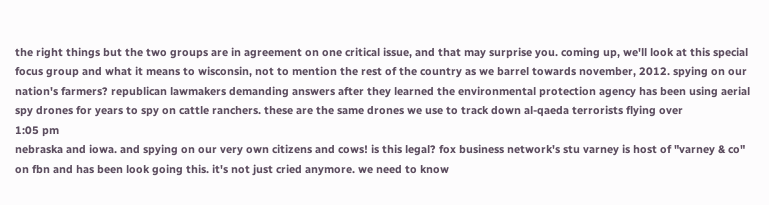the right things but the two groups are in agreement on one critical issue, and that may surprise you. coming up, we'll look at this special focus group and what it means to wisconsin, not to mention the rest of the country as we barrel towards november, 2012. spying on our nation's farmers? republican lawmakers demanding answers after they learned the environmental protection agency has been using aerial spy drones for years to spy on cattle ranchers. these are the same drones we use to track down al-qaeda terrorists flying over
1:05 pm
nebraska and iowa. and spying on our very own citizens and cows! is this legal? fox business network's stu varney is host of "varney & co" on fbn and has been look going this. it's not just cried anymore. we need to know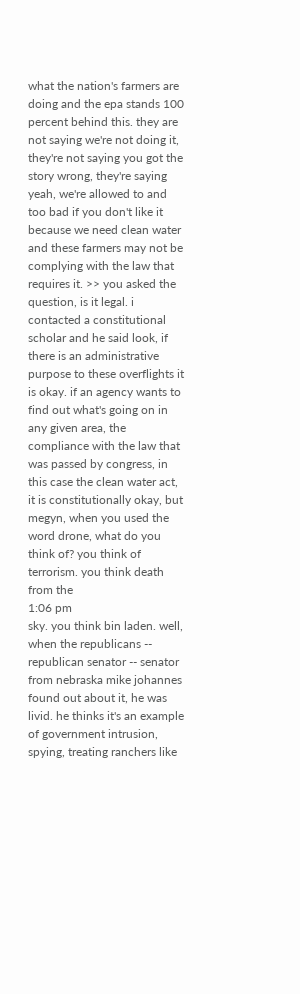what the nation's farmers are doing and the epa stands 100 percent behind this. they are not saying we're not doing it, they're not saying you got the story wrong, they're saying yeah, we're allowed to and too bad if you don't like it because we need clean water and these farmers may not be complying with the law that requires it. >> you asked the question, is it legal. i contacted a constitutional scholar and he said look, if there is an administrative purpose to these overflights it is okay. if an agency wants to find out what's going on in any given area, the compliance with the law that was passed by congress, in this case the clean water act, it is constitutionally okay, but megyn, when you used the word drone, what do you think of? you think of terrorism. you think death from the
1:06 pm
sky. you think bin laden. well, when the republicans -- republican senator -- senator from nebraska mike johannes found out about it, he was livid. he thinks it's an example of government intrusion, spying, treating ranchers like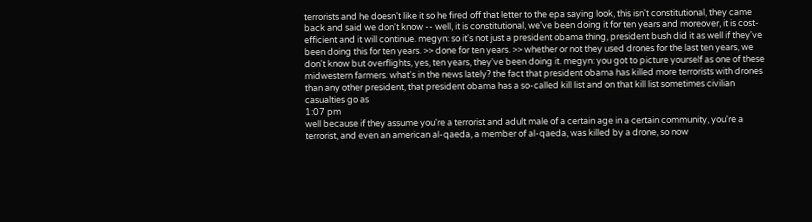terrorists and he doesn't like it so he fired off that letter to the epa saying look, this isn't constitutional, they came back and said we don't know -- well, it is constitutional, we've been doing it for ten years and moreover, it is cost-efficient and it will continue. megyn: so it's not just a president obama thing, president bush did it as well if they've been doing this for ten years. >> done for ten years. >> whether or not they used drones for the last ten years, we don't know but overflights, yes, ten years, they've been doing it. megyn: you got to picture yourself as one of these midwestern farmers. what's in the news lately? the fact that president obama has killed more terrorists with drones than any other president, that president obama has a so-called kill list and on that kill list sometimes civilian casualties go as
1:07 pm
well because if they assume you're a terrorist and adult male of a certain age in a certain community, you're a terrorist, and even an american al-qaeda, a member of al-qaeda, was killed by a drone, so now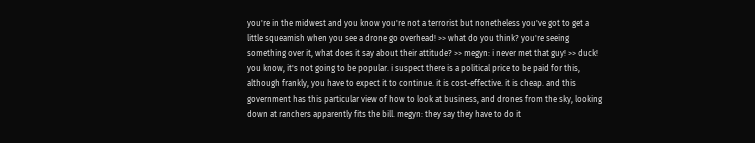you're in the midwest and you know you're not a terrorist but nonetheless you've got to get a little squeamish when you see a drone go overhead! >> what do you think? you're seeing something over it, what does it say about their attitude? >> megyn: i never met that guy! >> duck! you know, it's not going to be popular. i suspect there is a political price to be paid for this, although frankly, you have to expect it to continue. it is cost-effective. it is cheap. and this government has this particular view of how to look at business, and drones from the sky, looking down at ranchers apparently fits the bill. megyn: they say they have to do it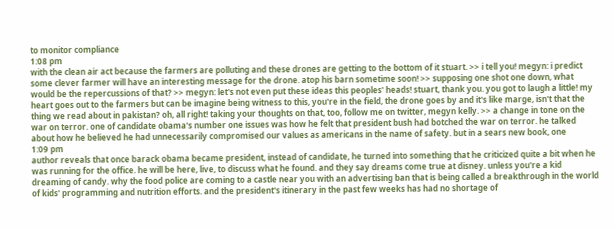to monitor compliance
1:08 pm
with the clean air act because the farmers are polluting and these drones are getting to the bottom of it stuart. >> i tell you! megyn: i predict some clever farmer will have an interesting message for the drone. atop his barn sometime soon! >> supposing one shot one down, what would be the repercussions of that? >> megyn: let's not even put these ideas this peoples' heads! stuart, thank you. you got to laugh a little! my heart goes out to the farmers but can be imagine being witness to this, you're in the field, the drone goes by and it's like marge, isn't that the thing we read about in pakistan? oh, all right! taking your thoughts on that, too, follow me on twitter, megyn kelly. >> a change in tone on the war on terror. one of candidate obama's number one issues was how he felt that president bush had botched the war on terror. he talked about how he believed he had unnecessarily compromised our values as americans in the name of safety. but in a sears new book, one
1:09 pm
author reveals that once barack obama became president, instead of candidate, he turned into something that he criticized quite a bit when he was running for the office. he will be here, live, to discuss what he found. and they say dreams come true at disney. unless you're a kid dreaming of candy. why the food police are coming to a castle near you with an advertising ban that is being called a breakthrough in the world of kids' programming and nutrition efforts. and the president's itinerary in the past few weeks has had no shortage of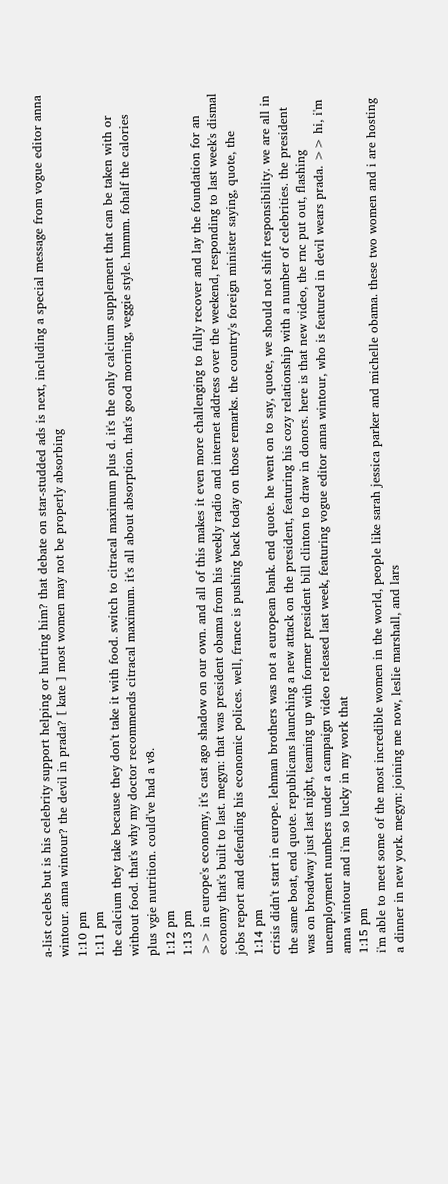a-list celebs but is his celebrity support helping or hurting him? that debate on star-studded ads is next, including a special message from vogue editor anna wintour. anna wintour? the devil in prada? [ kate ] most women may not be properly absorbing
1:10 pm
1:11 pm
the calcium they take because they don't take it with food. switch to citracal maximum plus d. it's the only calcium supplement that can be taken with or without food. that's why my doctor recommends citracal maximum. it's all about absorption. that's good morning, veggie style. hmmm. fohalf the calories plus vgie nutrition. could've had a v8.
1:12 pm
1:13 pm
>> in europe's economy, it's cast ago shadow on our own. and all of this makes it even more challenging to fully recover and lay the foundation for an economy that's built to last. megyn: that was president obama from his weekly radio and internet address over the weekend, responding to last week's dismal jobs report and defending his economic polices. well, france is pushing back today on those remarks. the country's foreign minister saying, quote, the
1:14 pm
crisis didn't start in europe. lehman brothers was not a european bank. end quote. he went on to say, quote, we should not shift responsibility. we are all in the same boat, end quote. republicans launching a new attack on the president, featuring his cozy relationship with a number of celebrities. the president was on broadway just last night, teaming up with former president bill clinton to draw in donors. here is that new video, the rnc put out, flashing unemployment numbers under a campaign video released last week, featuring vogue editor anna wintour, who is featured in devil wears prada. >> hi, i'm anna wintour and i'm so lucky in my work that
1:15 pm
i'm able to meet some of the most incredible women in the world, people like sarah jessica parker and michelle obama. these two women and i are hosting a dinner in new york. megyn: joining me now, leslie marshall, and lars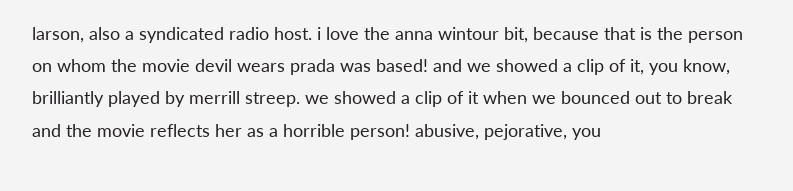larson, also a syndicated radio host. i love the anna wintour bit, because that is the person on whom the movie devil wears prada was based! and we showed a clip of it, you know, brilliantly played by merrill streep. we showed a clip of it when we bounced out to break and the movie reflects her as a horrible person! abusive, pejorative, you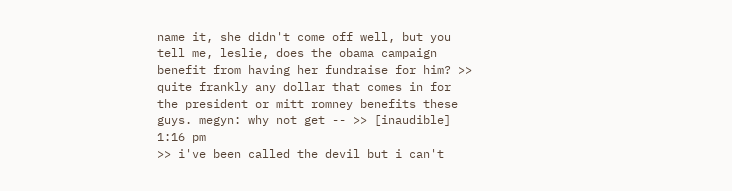name it, she didn't come off well, but you tell me, leslie, does the obama campaign benefit from having her fundraise for him? >> quite frankly any dollar that comes in for the president or mitt romney benefits these guys. megyn: why not get -- >> [inaudible]
1:16 pm
>> i've been called the devil but i can't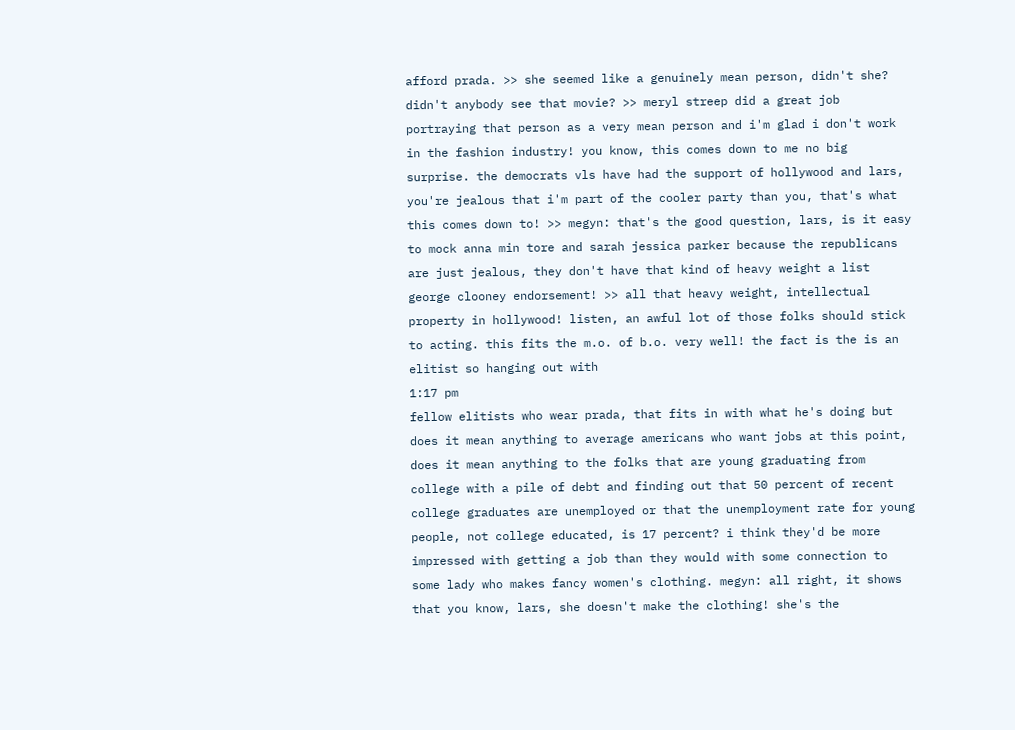afford prada. >> she seemed like a genuinely mean person, didn't she? didn't anybody see that movie? >> meryl streep did a great job portraying that person as a very mean person and i'm glad i don't work in the fashion industry! you know, this comes down to me no big surprise. the democrats vls have had the support of hollywood and lars, you're jealous that i'm part of the cooler party than you, that's what this comes down to! >> megyn: that's the good question, lars, is it easy to mock anna min tore and sarah jessica parker because the republicans are just jealous, they don't have that kind of heavy weight a list george clooney endorsement! >> all that heavy weight, intellectual property in hollywood! listen, an awful lot of those folks should stick to acting. this fits the m.o. of b.o. very well! the fact is the is an elitist so hanging out with
1:17 pm
fellow elitists who wear prada, that fits in with what he's doing but does it mean anything to average americans who want jobs at this point, does it mean anything to the folks that are young graduating from college with a pile of debt and finding out that 50 percent of recent college graduates are unemployed or that the unemployment rate for young people, not college educated, is 17 percent? i think they'd be more impressed with getting a job than they would with some connection to some lady who makes fancy women's clothing. megyn: all right, it shows that you know, lars, she doesn't make the clothing! she's the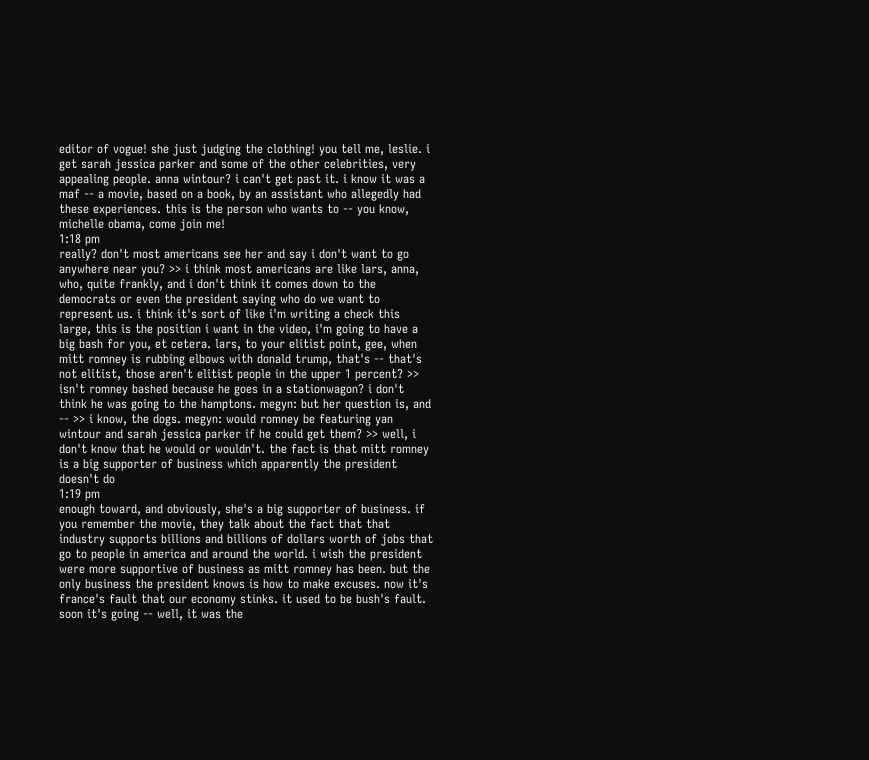editor of vogue! she just judging the clothing! you tell me, leslie. i get sarah jessica parker and some of the other celebrities, very appealing people. anna wintour? i can't get past it. i know it was a maf -- a movie, based on a book, by an assistant who allegedly had these experiences. this is the person who wants to -- you know, michelle obama, come join me!
1:18 pm
really? don't most americans see her and say i don't want to go anywhere near you? >> i think most americans are like lars, anna, who, quite frankly, and i don't think it comes down to the democrats or even the president saying who do we want to represent us. i think it's sort of like i'm writing a check this large, this is the position i want in the video, i'm going to have a big bash for you, et cetera. lars, to your elitist point, gee, when mitt romney is rubbing elbows with donald trump, that's -- that's not elitist, those aren't elitist people in the upper 1 percent? >> isn't romney bashed because he goes in a stationwagon? i don't think he was going to the hamptons. megyn: but her question is, and -- >> i know, the dogs. megyn: would romney be featuring yan wintour and sarah jessica parker if he could get them? >> well, i don't know that he would or wouldn't. the fact is that mitt romney is a big supporter of business which apparently the president doesn't do
1:19 pm
enough toward, and obviously, she's a big supporter of business. if you remember the movie, they talk about the fact that that industry supports billions and billions of dollars worth of jobs that go to people in america and around the world. i wish the president were more supportive of business as mitt romney has been. but the only business the president knows is how to make excuses. now it's france's fault that our economy stinks. it used to be bush's fault. soon it's going -- well, it was the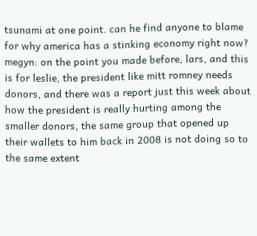tsunami at one point. can he find anyone to blame for why america has a stinking economy right now? megyn: on the point you made before, lars, and this is for leslie, the president like mitt romney needs donors, and there was a report just this week about how the president is really hurting among the smaller donors, the same group that opened up their wallets to him back in 2008 is not doing so to the same extent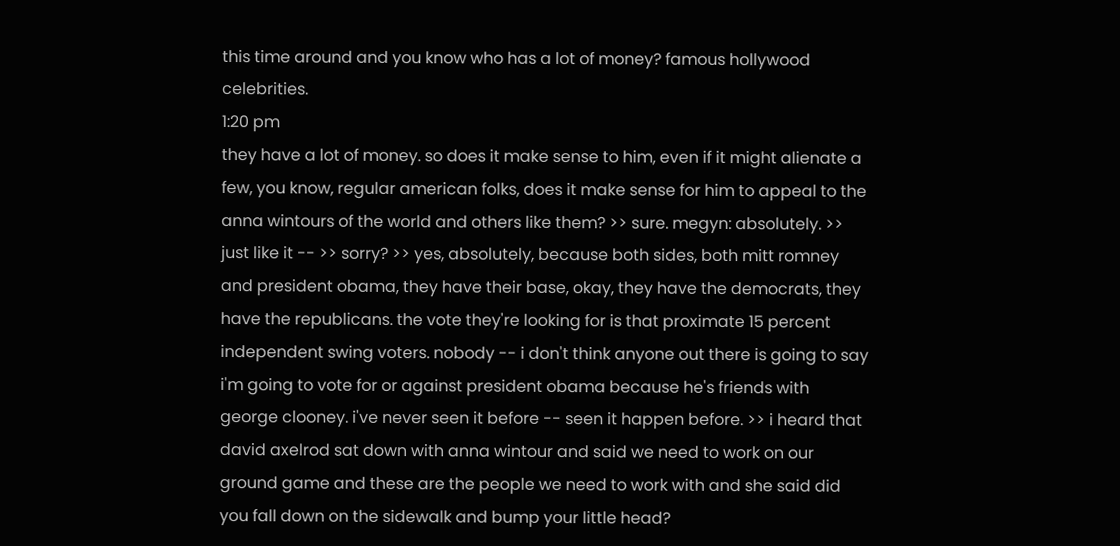this time around and you know who has a lot of money? famous hollywood celebrities.
1:20 pm
they have a lot of money. so does it make sense to him, even if it might alienate a few, you know, regular american folks, does it make sense for him to appeal to the anna wintours of the world and others like them? >> sure. megyn: absolutely. >> just like it -- >> sorry? >> yes, absolutely, because both sides, both mitt romney and president obama, they have their base, okay, they have the democrats, they have the republicans. the vote they're looking for is that proximate 15 percent independent swing voters. nobody -- i don't think anyone out there is going to say i'm going to vote for or against president obama because he's friends with george clooney. i've never seen it before -- seen it happen before. >> i heard that david axelrod sat down with anna wintour and said we need to work on our ground game and these are the people we need to work with and she said did you fall down on the sidewalk and bump your little head?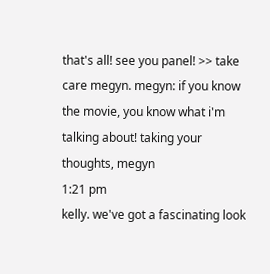that's all! see you panel! >> take care megyn. megyn: if you know the movie, you know what i'm talking about! taking your thoughts, megyn
1:21 pm
kelly. we've got a fascinating look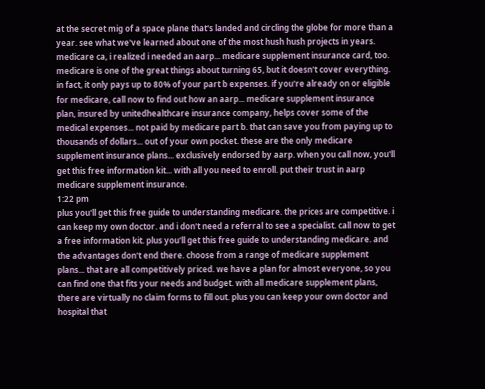at the secret mig of a space plane that's landed and circling the globe for more than a year. see what we've learned about one of the most hush hush projects in years. medicare ca, i realized i needed an aarp... medicare supplement insurance card, too. medicare is one of the great things about turning 65, but it doesn't cover everything. in fact, it only pays up to 80% of your part b expenses. if you're already on or eligible for medicare, call now to find out how an aarp... medicare supplement insurance plan, insured by unitedhealthcare insurance company, helps cover some of the medical expenses... not paid by medicare part b. that can save you from paying up to thousands of dollars... out of your own pocket. these are the only medicare supplement insurance plans... exclusively endorsed by aarp. when you call now, you'll get this free information kit... with all you need to enroll. put their trust in aarp medicare supplement insurance.
1:22 pm
plus you'll get this free guide to understanding medicare. the prices are competitive. i can keep my own doctor. and i don't need a referral to see a specialist. call now to get a free information kit. plus you'll get this free guide to understanding medicare. and the advantages don't end there. choose from a range of medicare supplement plans... that are all competitively priced. we have a plan for almost everyone, so you can find one that fits your needs and budget. with all medicare supplement plans, there are virtually no claim forms to fill out. plus you can keep your own doctor and hospital that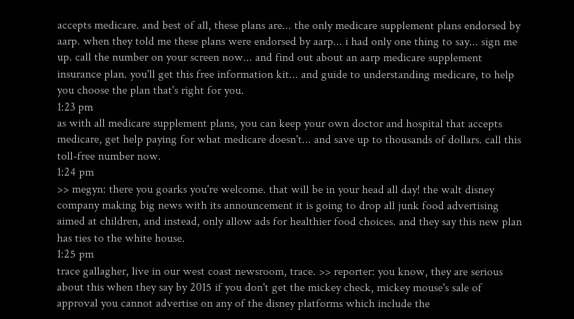accepts medicare. and best of all, these plans are... the only medicare supplement plans endorsed by aarp. when they told me these plans were endorsed by aarp... i had only one thing to say... sign me up. call the number on your screen now... and find out about an aarp medicare supplement insurance plan. you'll get this free information kit... and guide to understanding medicare, to help you choose the plan that's right for you.
1:23 pm
as with all medicare supplement plans, you can keep your own doctor and hospital that accepts medicare, get help paying for what medicare doesn't... and save up to thousands of dollars. call this toll-free number now.
1:24 pm
>> megyn: there you goarks you're welcome. that will be in your head all day! the walt disney company making big news with its announcement it is going to drop all junk food advertising aimed at children, and instead, only allow ads for healthier food choices. and they say this new plan has ties to the white house.
1:25 pm
trace gallagher, live in our west coast newsroom, trace. >> reporter: you know, they are serious about this when they say by 2015 if you don't get the mickey check, mickey mouse's sale of approval you cannot advertise on any of the disney platforms which include the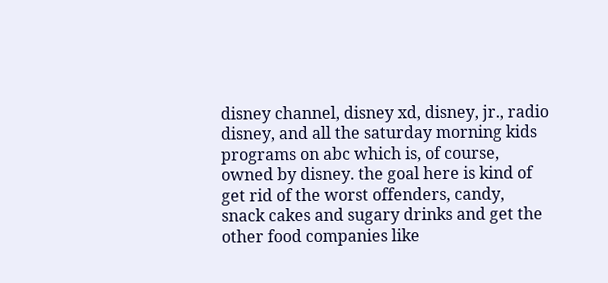disney channel, disney xd, disney, jr., radio disney, and all the saturday morning kids programs on abc which is, of course, owned by disney. the goal here is kind of get rid of the worst offenders, candy, snack cakes and sugary drinks and get the other food companies like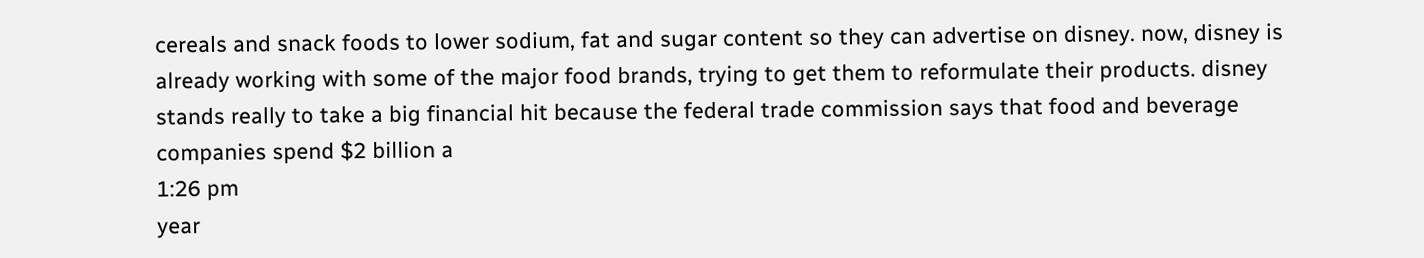cereals and snack foods to lower sodium, fat and sugar content so they can advertise on disney. now, disney is already working with some of the major food brands, trying to get them to reformulate their products. disney stands really to take a big financial hit because the federal trade commission says that food and beverage companies spend $2 billion a
1:26 pm
year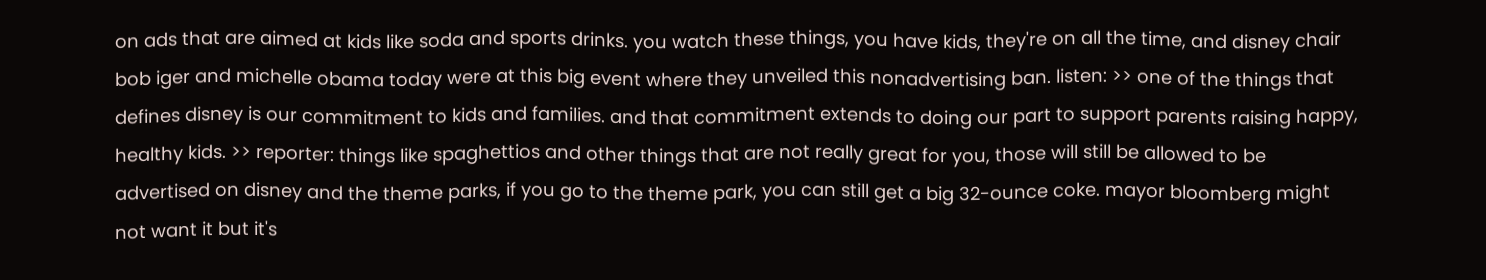on ads that are aimed at kids like soda and sports drinks. you watch these things, you have kids, they're on all the time, and disney chair bob iger and michelle obama today were at this big event where they unveiled this nonadvertising ban. listen: >> one of the things that defines disney is our commitment to kids and families. and that commitment extends to doing our part to support parents raising happy, healthy kids. >> reporter: things like spaghettios and other things that are not really great for you, those will still be allowed to be advertised on disney and the theme parks, if you go to the theme park, you can still get a big 32-ounce coke. mayor bloomberg might not want it but it's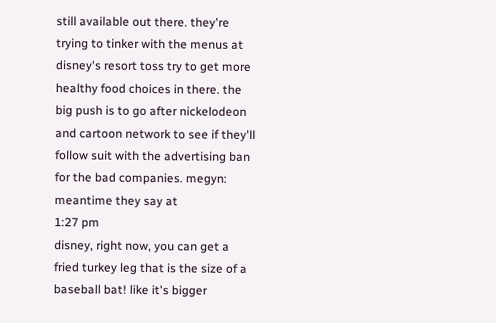still available out there. they're trying to tinker with the menus at disney's resort toss try to get more healthy food choices in there. the big push is to go after nickelodeon and cartoon network to see if they'll follow suit with the advertising ban for the bad companies. megyn: meantime they say at
1:27 pm
disney, right now, you can get a fried turkey leg that is the size of a baseball bat! like it's bigger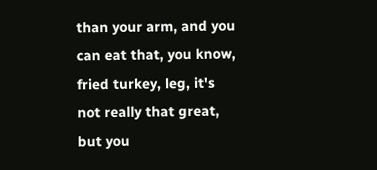than your arm, and you can eat that, you know, fried turkey, leg, it's not really that great, but you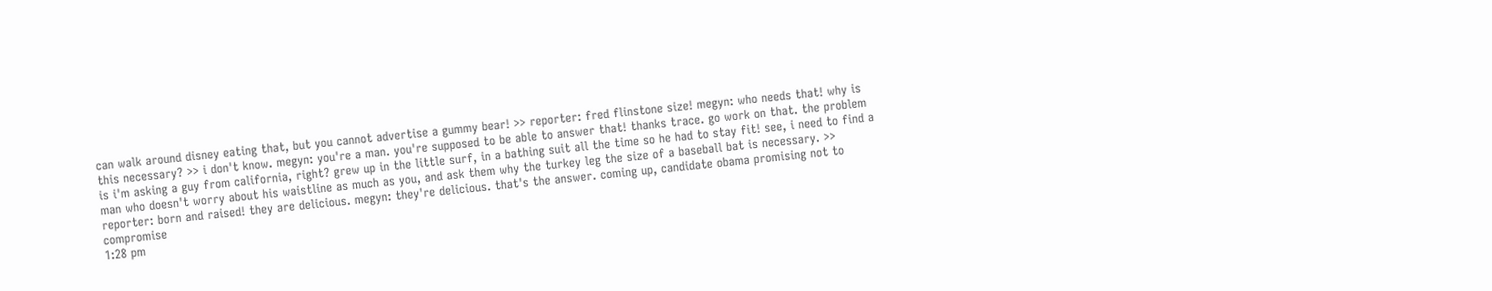can walk around disney eating that, but you cannot advertise a gummy bear! >> reporter: fred flinstone size! megyn: who needs that! why is this necessary? >> i don't know. megyn: you're a man. you're supposed to be able to answer that! thanks trace. go work on that. the problem is i'm asking a guy from california, right? grew up in the little surf, in a bathing suit all the time so he had to stay fit! see, i need to find a man who doesn't worry about his waistline as much as you, and ask them why the turkey leg the size of a baseball bat is necessary. >> reporter: born and raised! they are delicious. megyn: they're delicious. that's the answer. coming up, candidate obama promising not to compromise
1:28 pm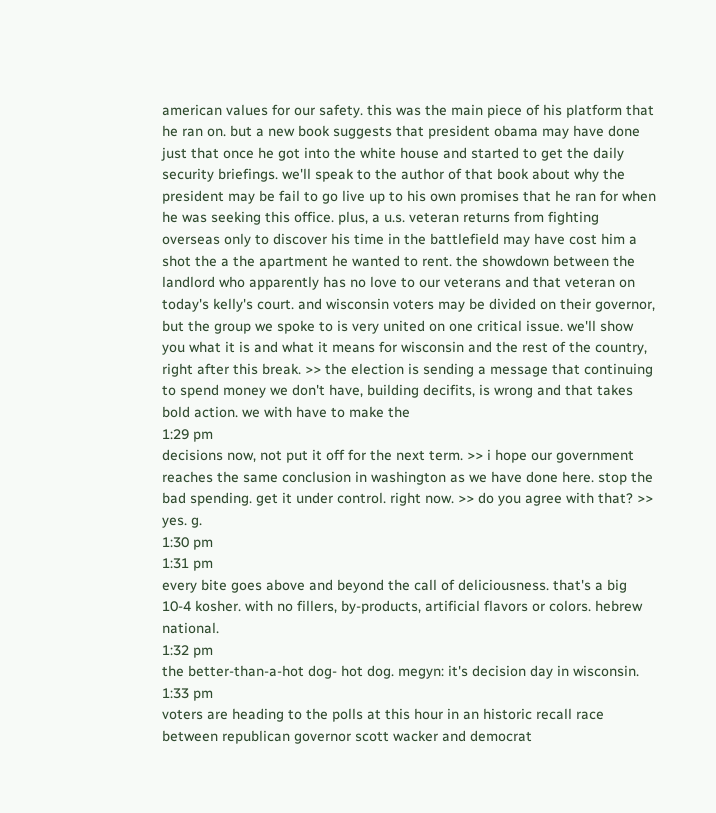american values for our safety. this was the main piece of his platform that he ran on. but a new book suggests that president obama may have done just that once he got into the white house and started to get the daily security briefings. we'll speak to the author of that book about why the president may be fail to go live up to his own promises that he ran for when he was seeking this office. plus, a u.s. veteran returns from fighting overseas only to discover his time in the battlefield may have cost him a shot the a the apartment he wanted to rent. the showdown between the landlord who apparently has no love to our veterans and that veteran on today's kelly's court. and wisconsin voters may be divided on their governor, but the group we spoke to is very united on one critical issue. we'll show you what it is and what it means for wisconsin and the rest of the country, right after this break. >> the election is sending a message that continuing to spend money we don't have, building decifits, is wrong and that takes bold action. we with have to make the
1:29 pm
decisions now, not put it off for the next term. >> i hope our government reaches the same conclusion in washington as we have done here. stop the bad spending. get it under control. right now. >> do you agree with that? >> yes. g.
1:30 pm
1:31 pm
every bite goes above and beyond the call of deliciousness. that's a big 10-4 kosher. with no fillers, by-products, artificial flavors or colors. hebrew national.
1:32 pm
the better-than-a-hot dog- hot dog. megyn: it's decision day in wisconsin.
1:33 pm
voters are heading to the polls at this hour in an historic recall race between republican governor scott wacker and democrat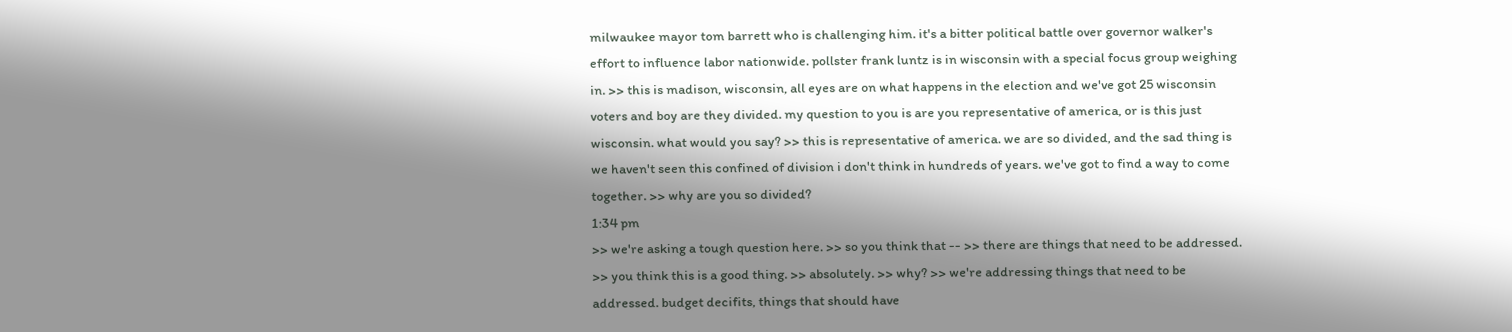milwaukee mayor tom barrett who is challenging him. it's a bitter political battle over governor walker's effort to influence labor nationwide. pollster frank luntz is in wisconsin with a special focus group weighing in. >> this is madison, wisconsin, all eyes are on what happens in the election and we've got 25 wisconsin voters and boy are they divided. my question to you is are you representative of america, or is this just wisconsin. what would you say? >> this is representative of america. we are so divided, and the sad thing is we haven't seen this confined of division i don't think in hundreds of years. we've got to find a way to come together. >> why are you so divided?
1:34 pm
>> we're asking a tough question here. >> so you think that -- >> there are things that need to be addressed. >> you think this is a good thing. >> absolutely. >> why? >> we're addressing things that need to be addressed. budget decifits, things that should have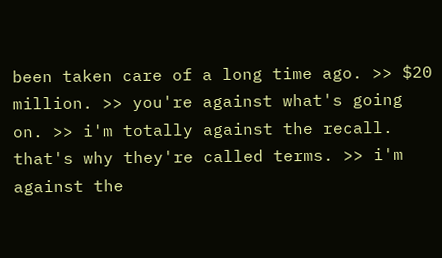been taken care of a long time ago. >> $20 million. >> you're against what's going on. >> i'm totally against the recall. that's why they're called terms. >> i'm against the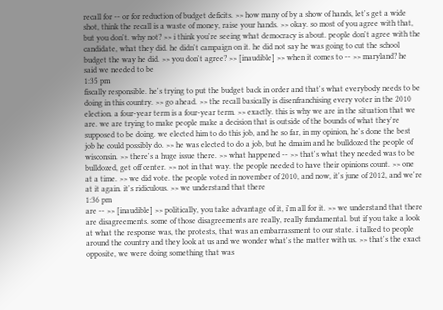recall for -- or for reduction of budget deficits. >> how many of by a show of hands, let's get a wide shot, think the recall is a waste of money, raise your hands. >> okay. so most of you agree with that, but you don't. why not? >> i think you're seeing what democracy is about. people don't agree with the candidate, what they did. he didn't campaign on it. he did not say he was going to cut the school budget the way he did. >> you don't agree? >> [inaudible] >> when it comes to -- >> maryland? he said we needed to be
1:35 pm
fiscally responsible. he's trying to put the budget back in order and that's what everybody needs to be doing in this country. >> go ahead. >> the recall basically is disenfranchising every voter in the 2010 election. a four-year term is a four-year term. >> exactly. this is why we are in the situation that we are. we are trying to make people make a decision that is outside of the bounds of what they're supposed to be doing. we elected him to do this job, and he so far, in my opinion, he's done the best job he could possibly do. >> he was elected to do a job, but he dmaim and he bulldozed the people of wisconsin. >> there's a huge issue there. >> what happened -- >> that's what they needed was to be bulldozed, get off center. >> not in that way. the people needed to have their opinions count. >> one at a time. >> we did vote. the people voted in november of 2010, and now, it's june of 2012, and we're at it again. it's ridiculous. >> we understand that there
1:36 pm
are -- >> [inaudible] >> politically, you take advantage of it, i'm all for it. >> we understand that there are disagreements. some of those disagreements are really, really fundamental. but if you take a look at what the response was, the protests, that was an embarrassment to our state. i talked to people around the country and they look at us and we wonder what's the matter with us. >> that's the exact opposite, we were doing something that was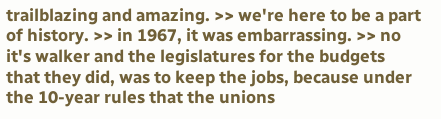trailblazing and amazing. >> we're here to be a part of history. >> in 1967, it was embarrassing. >> no it's walker and the legislatures for the budgets that they did, was to keep the jobs, because under the 10-year rules that the unions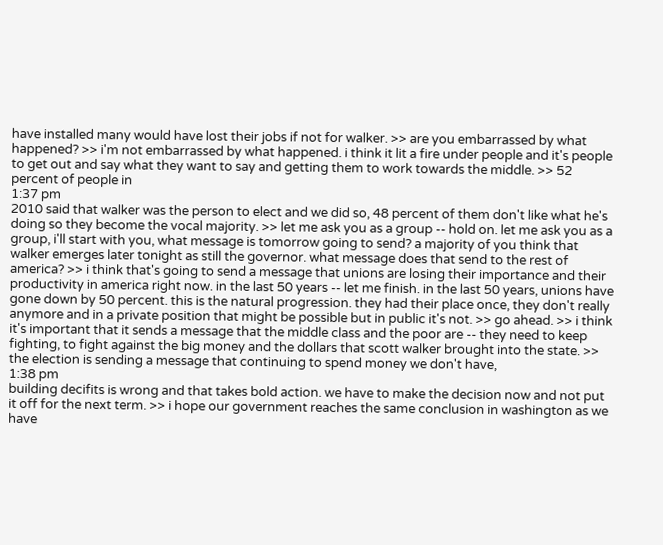have installed many would have lost their jobs if not for walker. >> are you embarrassed by what happened? >> i'm not embarrassed by what happened. i think it lit a fire under people and it's people to get out and say what they want to say and getting them to work towards the middle. >> 52 percent of people in
1:37 pm
2010 said that walker was the person to elect and we did so, 48 percent of them don't like what he's doing so they become the vocal majority. >> let me ask you as a group -- hold on. let me ask you as a group, i'll start with you, what message is tomorrow going to send? a majority of you think that walker emerges later tonight as still the governor. what message does that send to the rest of america? >> i think that's going to send a message that unions are losing their importance and their productivity in america right now. in the last 50 years -- let me finish. in the last 50 years, unions have gone down by 50 percent. this is the natural progression. they had their place once, they don't really anymore and in a private position that might be possible but in public it's not. >> go ahead. >> i think it's important that it sends a message that the middle class and the poor are -- they need to keep fighting, to fight against the big money and the dollars that scott walker brought into the state. >> the election is sending a message that continuing to spend money we don't have,
1:38 pm
building decifits is wrong and that takes bold action. we have to make the decision now and not put it off for the next term. >> i hope our government reaches the same conclusion in washington as we have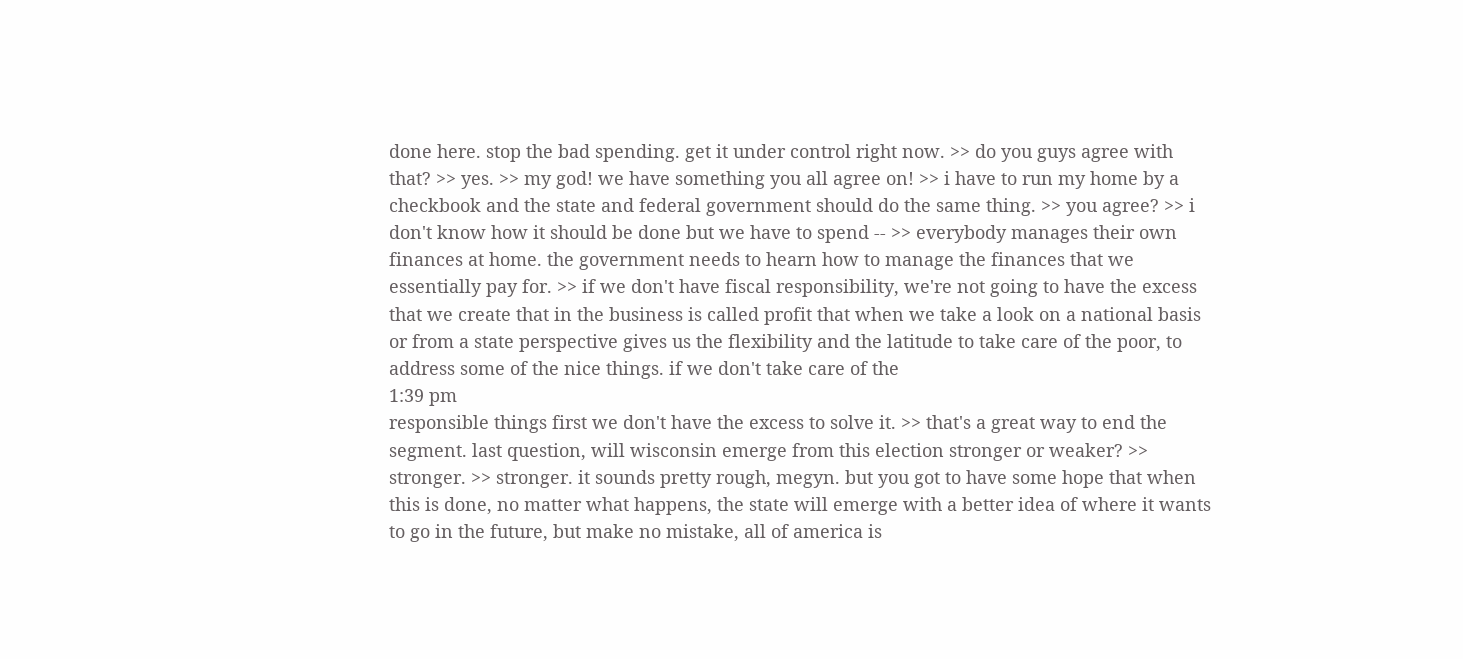done here. stop the bad spending. get it under control right now. >> do you guys agree with that? >> yes. >> my god! we have something you all agree on! >> i have to run my home by a checkbook and the state and federal government should do the same thing. >> you agree? >> i don't know how it should be done but we have to spend -- >> everybody manages their own finances at home. the government needs to hearn how to manage the finances that we essentially pay for. >> if we don't have fiscal responsibility, we're not going to have the excess that we create that in the business is called profit that when we take a look on a national basis or from a state perspective gives us the flexibility and the latitude to take care of the poor, to address some of the nice things. if we don't take care of the
1:39 pm
responsible things first we don't have the excess to solve it. >> that's a great way to end the segment. last question, will wisconsin emerge from this election stronger or weaker? >> stronger. >> stronger. it sounds pretty rough, megyn. but you got to have some hope that when this is done, no matter what happens, the state will emerge with a better idea of where it wants to go in the future, but make no mistake, all of america is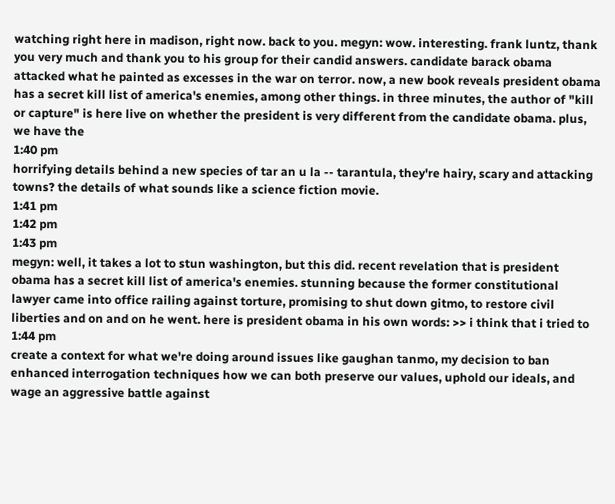watching right here in madison, right now. back to you. megyn: wow. interesting. frank luntz, thank you very much and thank you to his group for their candid answers. candidate barack obama attacked what he painted as excesses in the war on terror. now, a new book reveals president obama has a secret kill list of america's enemies, among other things. in three minutes, the author of "kill or capture" is here live on whether the president is very different from the candidate obama. plus, we have the
1:40 pm
horrifying details behind a new species of tar an u la -- tarantula, they're hairy, scary and attacking towns? the details of what sounds like a science fiction movie.
1:41 pm
1:42 pm
1:43 pm
megyn: well, it takes a lot to stun washington, but this did. recent revelation that is president obama has a secret kill list of america's enemies. stunning because the former constitutional lawyer came into office railing against torture, promising to shut down gitmo, to restore civil liberties and on and on he went. here is president obama in his own words: >> i think that i tried to
1:44 pm
create a context for what we're doing around issues like gaughan tanmo, my decision to ban enhanced interrogation techniques how we can both preserve our values, uphold our ideals, and wage an aggressive battle against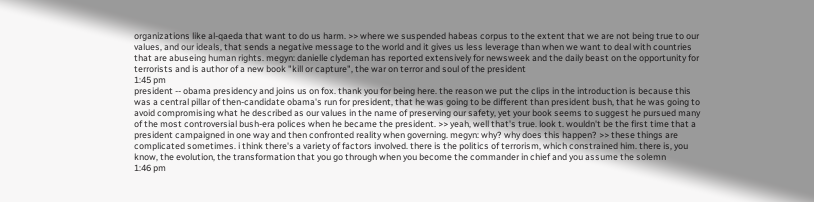organizations like al-qaeda that want to do us harm. >> where we suspended habeas corpus to the extent that we are not being true to our values, and our ideals, that sends a negative message to the world and it gives us less leverage than when we want to deal with countries that are abuseing human rights. megyn: danielle clydeman has reported extensively for newsweek and the daily beast on the opportunity for terrorists and is author of a new book "kill or capture", the war on terror and soul of the president
1:45 pm
president -- obama presidency and joins us on fox. thank you for being here. the reason we put the clips in the introduction is because this was a central pillar of then-candidate obama's run for president, that he was going to be different than president bush, that he was going to avoid compromising what he described as our values in the name of preserving our safety, yet your book seems to suggest he pursued many of the most controversial bush-era polices when he became the president. >> yeah, well that's true. look t. wouldn't be the first time that a president campaigned in one way and then confronted reality when governing. megyn: why? why does this happen? >> these things are complicated sometimes. i think there's a variety of factors involved. there is the politics of terrorism, which constrained him. there is, you know, the evolution, the transformation that you go through when you become the commander in chief and you assume the solemn
1:46 pm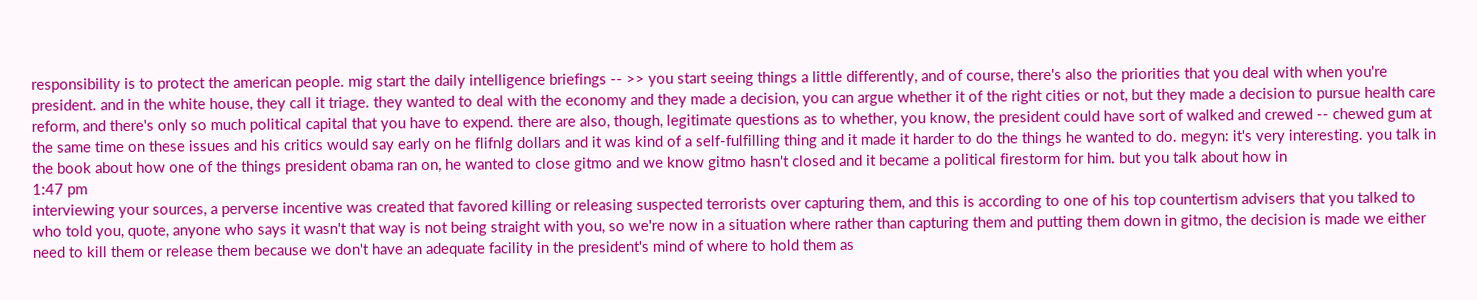responsibility is to protect the american people. mig start the daily intelligence briefings -- >> you start seeing things a little differently, and of course, there's also the priorities that you deal with when you're president. and in the white house, they call it triage. they wanted to deal with the economy and they made a decision, you can argue whether it of the right cities or not, but they made a decision to pursue health care reform, and there's only so much political capital that you have to expend. there are also, though, legitimate questions as to whether, you know, the president could have sort of walked and crewed -- chewed gum at the same time on these issues and his critics would say early on he flifnlg dollars and it was kind of a self-fulfilling thing and it made it harder to do the things he wanted to do. megyn: it's very interesting. you talk in the book about how one of the things president obama ran on, he wanted to close gitmo and we know gitmo hasn't closed and it became a political firestorm for him. but you talk about how in
1:47 pm
interviewing your sources, a perverse incentive was created that favored killing or releasing suspected terrorists over capturing them, and this is according to one of his top countertism advisers that you talked to who told you, quote, anyone who says it wasn't that way is not being straight with you, so we're now in a situation where rather than capturing them and putting them down in gitmo, the decision is made we either need to kill them or release them because we don't have an adequate facility in the president's mind of where to hold them as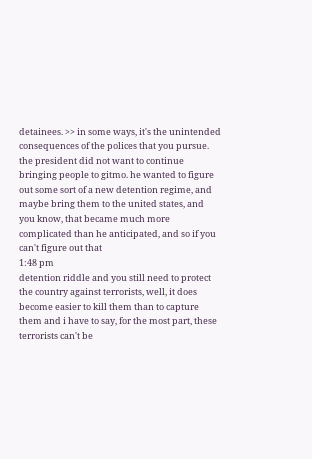detainees. >> in some ways, it's the unintended consequences of the polices that you pursue. the president did not want to continue bringing people to gitmo. he wanted to figure out some sort of a new detention regime, and maybe bring them to the united states, and you know, that became much more complicated than he anticipated, and so if you can't figure out that
1:48 pm
detention riddle and you still need to protect the country against terrorists, well, it does become easier to kill them than to capture them and i have to say, for the most part, these terrorists can't be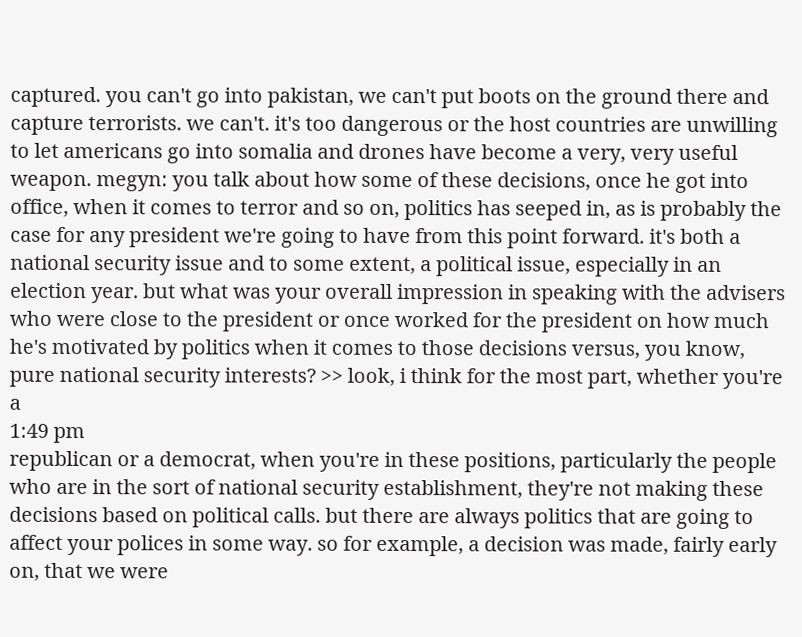captured. you can't go into pakistan, we can't put boots on the ground there and capture terrorists. we can't. it's too dangerous or the host countries are unwilling to let americans go into somalia and drones have become a very, very useful weapon. megyn: you talk about how some of these decisions, once he got into office, when it comes to terror and so on, politics has seeped in, as is probably the case for any president we're going to have from this point forward. it's both a national security issue and to some extent, a political issue, especially in an election year. but what was your overall impression in speaking with the advisers who were close to the president or once worked for the president on how much he's motivated by politics when it comes to those decisions versus, you know, pure national security interests? >> look, i think for the most part, whether you're a
1:49 pm
republican or a democrat, when you're in these positions, particularly the people who are in the sort of national security establishment, they're not making these decisions based on political calls. but there are always politics that are going to affect your polices in some way. so for example, a decision was made, fairly early on, that we were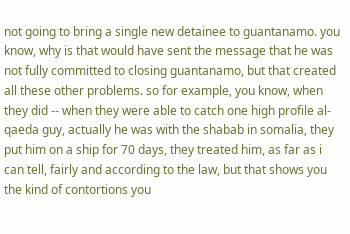not going to bring a single new detainee to guantanamo. you know, why is that would have sent the message that he was not fully committed to closing guantanamo, but that created all these other problems. so for example, you know, when they did -- when they were able to catch one high profile al-qaeda guy, actually he was with the shabab in somalia, they put him on a ship for 70 days, they treated him, as far as i can tell, fairly and according to the law, but that shows you the kind of contortions you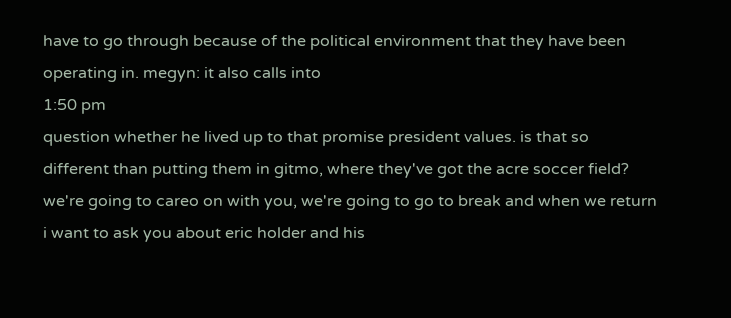have to go through because of the political environment that they have been operating in. megyn: it also calls into
1:50 pm
question whether he lived up to that promise president values. is that so different than putting them in gitmo, where they've got the acre soccer field? we're going to careo on with you, we're going to go to break and when we return i want to ask you about eric holder and his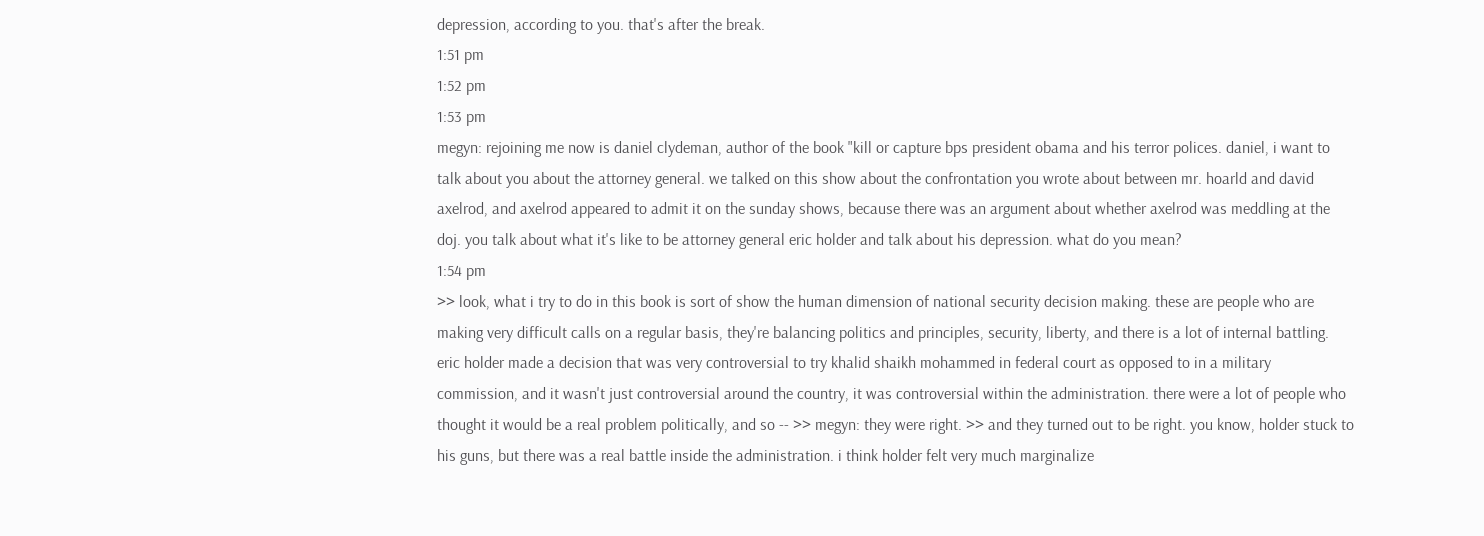depression, according to you. that's after the break.
1:51 pm
1:52 pm
1:53 pm
megyn: rejoining me now is daniel clydeman, author of the book "kill or capture bps president obama and his terror polices. daniel, i want to talk about you about the attorney general. we talked on this show about the confrontation you wrote about between mr. hoarld and david axelrod, and axelrod appeared to admit it on the sunday shows, because there was an argument about whether axelrod was meddling at the doj. you talk about what it's like to be attorney general eric holder and talk about his depression. what do you mean?
1:54 pm
>> look, what i try to do in this book is sort of show the human dimension of national security decision making. these are people who are making very difficult calls on a regular basis, they're balancing politics and principles, security, liberty, and there is a lot of internal battling. eric holder made a decision that was very controversial to try khalid shaikh mohammed in federal court as opposed to in a military commission, and it wasn't just controversial around the country, it was controversial within the administration. there were a lot of people who thought it would be a real problem politically, and so -- >> megyn: they were right. >> and they turned out to be right. you know, holder stuck to his guns, but there was a real battle inside the administration. i think holder felt very much marginalize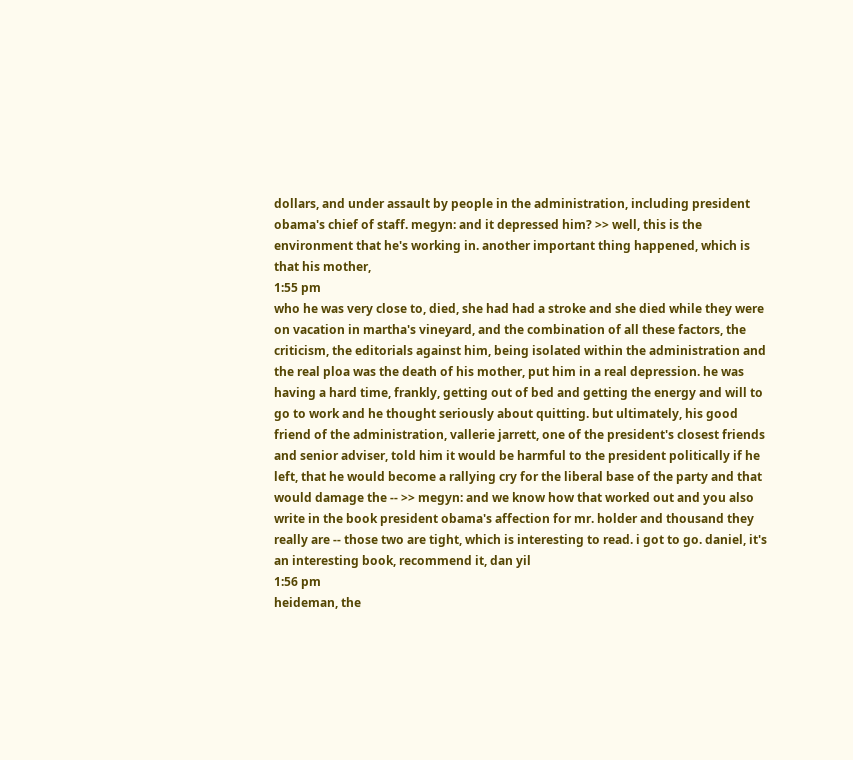dollars, and under assault by people in the administration, including president obama's chief of staff. megyn: and it depressed him? >> well, this is the environment that he's working in. another important thing happened, which is that his mother,
1:55 pm
who he was very close to, died, she had had a stroke and she died while they were on vacation in martha's vineyard, and the combination of all these factors, the criticism, the editorials against him, being isolated within the administration and the real ploa was the death of his mother, put him in a real depression. he was having a hard time, frankly, getting out of bed and getting the energy and will to go to work and he thought seriously about quitting. but ultimately, his good friend of the administration, vallerie jarrett, one of the president's closest friends and senior adviser, told him it would be harmful to the president politically if he left, that he would become a rallying cry for the liberal base of the party and that would damage the -- >> megyn: and we know how that worked out and you also write in the book president obama's affection for mr. holder and thousand they really are -- those two are tight, which is interesting to read. i got to go. daniel, it's an interesting book, recommend it, dan yil
1:56 pm
heideman, the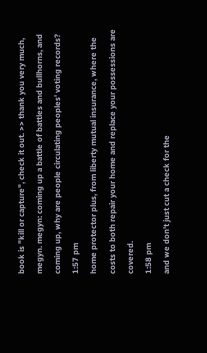book is "kill or capture", check it out. >> thank you very much, megyn. megyn: coming up a battle of battles and bullhorns, and coming up, why are people circulating peoples' voting records?
1:57 pm
home protector plus, from liberty mutual insurance, where the costs to both repair your home and replace your possessions are covered.
1:58 pm
and we don't just cut a check for the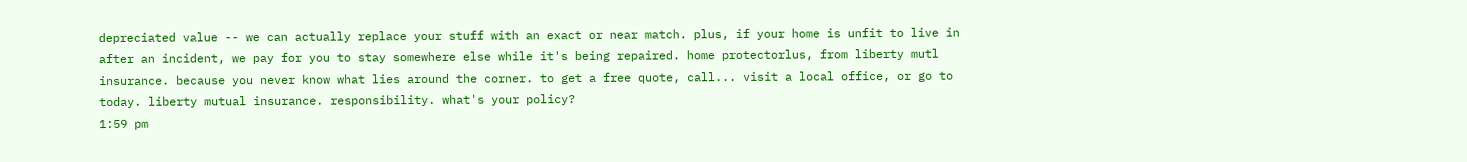depreciated value -- we can actually replace your stuff with an exact or near match. plus, if your home is unfit to live in after an incident, we pay for you to stay somewhere else while it's being repaired. home protectorlus, from liberty mutl insurance. because you never know what lies around the corner. to get a free quote, call... visit a local office, or go to today. liberty mutual insurance. responsibility. what's your policy?
1:59 pm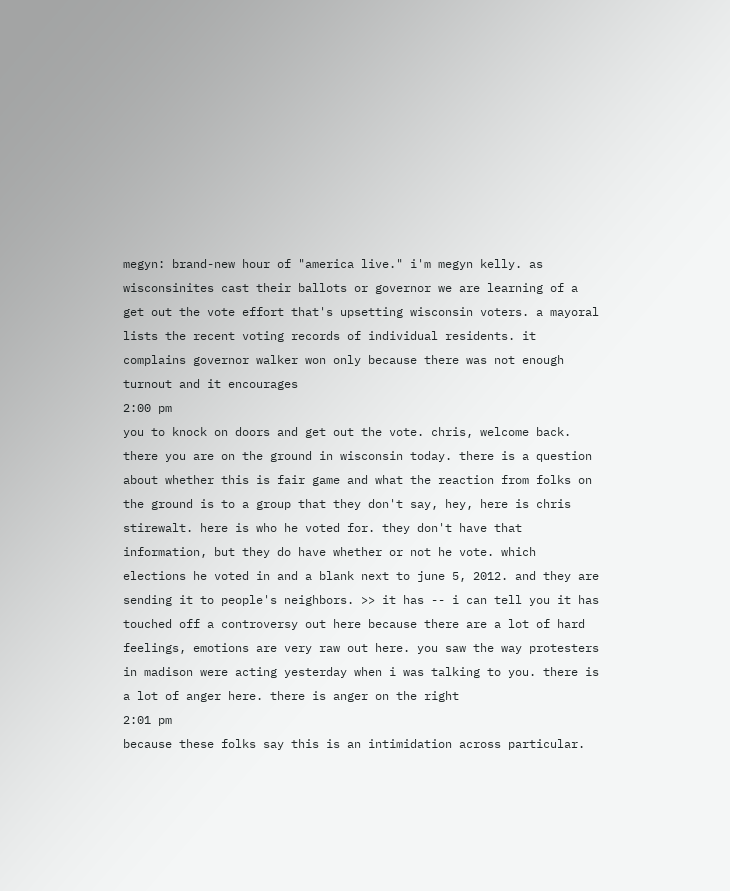megyn: brand-new hour of "america live." i'm megyn kelly. as wisconsinites cast their ballots or governor we are learning of a get out the vote effort that's upsetting wisconsin voters. a mayoral lists the recent voting records of individual residents. it complains governor walker won only because there was not enough turnout and it encourages
2:00 pm
you to knock on doors and get out the vote. chris, welcome back. there you are on the ground in wisconsin today. there is a question about whether this is fair game and what the reaction from folks on the ground is to a group that they don't say, hey, here is chris stirewalt. here is who he voted for. they don't have that information, but they do have whether or not he vote. which elections he voted in and a blank next to june 5, 2012. and they are sending it to people's neighbors. >> it has -- i can tell you it has touched off a controversy out here because there are a lot of hard feelings, emotions are very raw out here. you saw the way protesters in madison were acting yesterday when i was talking to you. there is a lot of anger here. there is anger on the right
2:01 pm
because these folks say this is an intimidation across particular.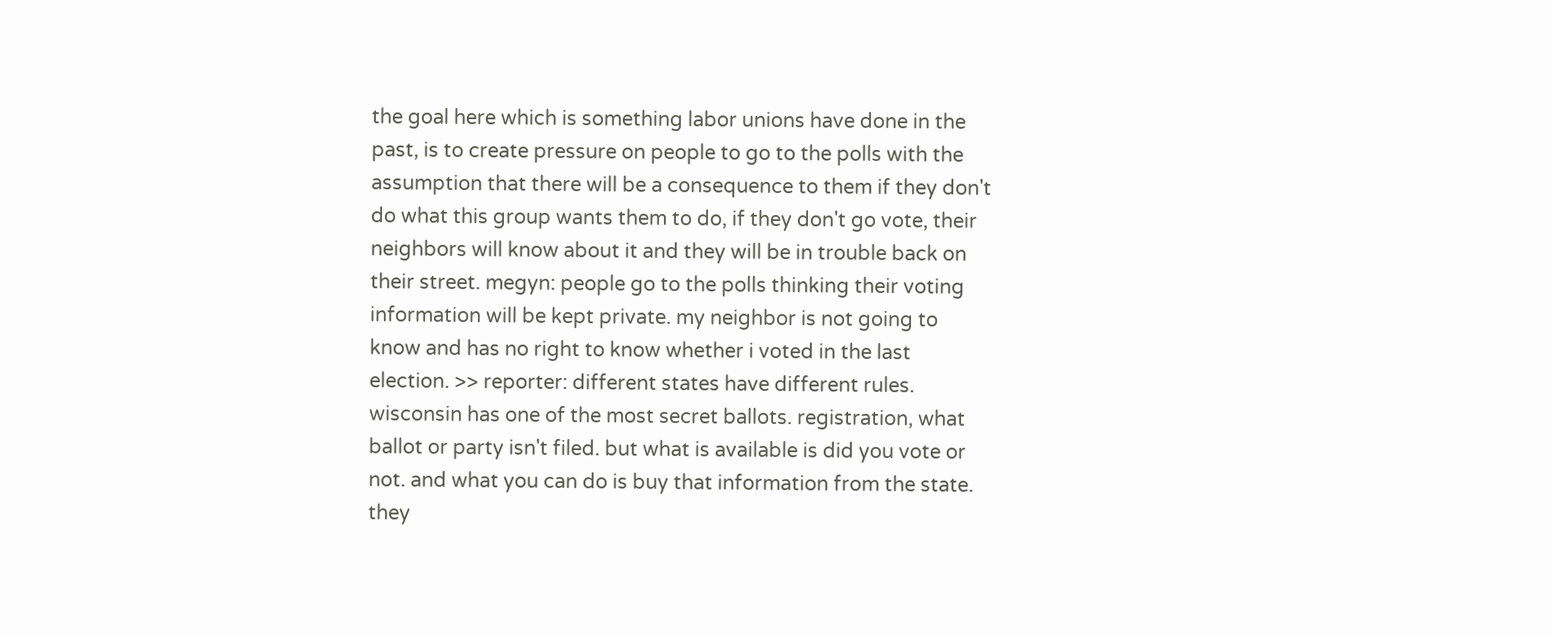the goal here which is something labor unions have done in the past, is to create pressure on people to go to the polls with the assumption that there will be a consequence to them if they don't do what this group wants them to do, if they don't go vote, their neighbors will know about it and they will be in trouble back on their street. megyn: people go to the polls thinking their voting information will be kept private. my neighbor is not going to know and has no right to know whether i voted in the last election. >> reporter: different states have different rules. wisconsin has one of the most secret ballots. registration, what ballot or party isn't filed. but what is available is did you vote or not. and what you can do is buy that information from the state. they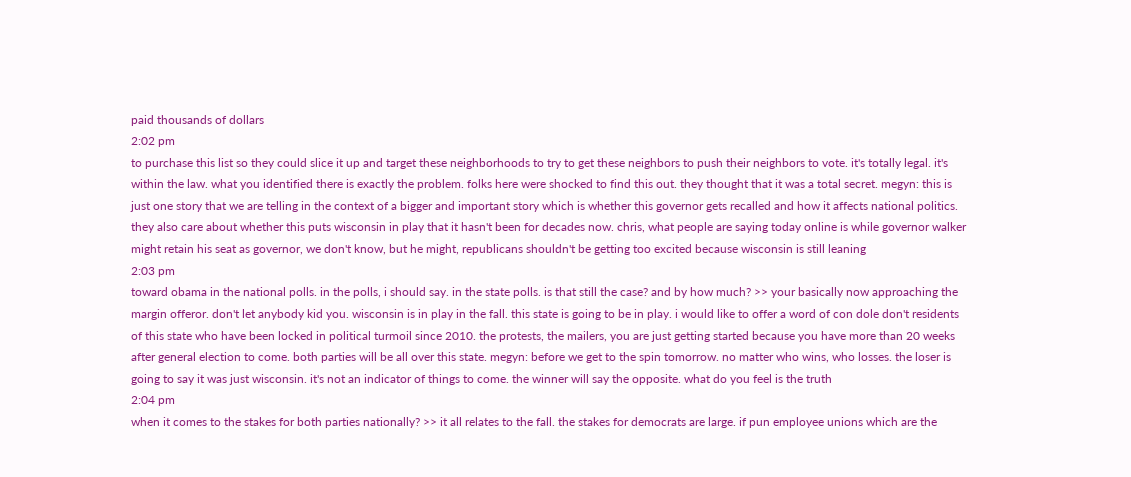paid thousands of dollars
2:02 pm
to purchase this list so they could slice it up and target these neighborhoods to try to get these neighbors to push their neighbors to vote. it's totally legal. it's within the law. what you identified there is exactly the problem. folks here were shocked to find this out. they thought that it was a total secret. megyn: this is just one story that we are telling in the context of a bigger and important story which is whether this governor gets recalled and how it affects national politics. they also care about whether this puts wisconsin in play that it hasn't been for decades now. chris, what people are saying today online is while governor walker might retain his seat as governor, we don't know, but he might, republicans shouldn't be getting too excited because wisconsin is still leaning
2:03 pm
toward obama in the national polls. in the polls, i should say. in the state polls. is that still the case? and by how much? >> your basically now approaching the margin offeror. don't let anybody kid you. wisconsin is in play in the fall. this state is going to be in play. i would like to offer a word of con dole don't residents of this state who have been locked in political turmoil since 2010. the protests, the mailers, you are just getting started because you have more than 20 weeks after general election to come. both parties will be all over this state. megyn: before we get to the spin tomorrow. no matter who wins, who losses. the loser is going to say it was just wisconsin. it's not an indicator of things to come. the winner will say the opposite. what do you feel is the truth
2:04 pm
when it comes to the stakes for both parties nationally? >> it all relates to the fall. the stakes for democrats are large. if pun employee unions which are the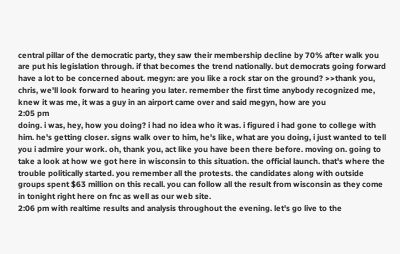central pillar of the democratic party, they saw their membership decline by 70% after walk you are put his legislation through. if that becomes the trend nationally. but democrats going forward have a lot to be concerned about. megyn: are you like a rock star on the ground? >>thank you, chris, we'll look forward to hearing you later. remember the first time anybody recognized me, knew it was me, it was a guy in an airport came over and said megyn, how are you
2:05 pm
doing. i was, hey, how you doing? i had no idea who it was. i figured i had gone to college with him. he's getting closer. signs walk over to him, he's like, what are you doing, i just wanted to tell you i admire your work. oh, thank you, act like you have been there before. moving on. going to take a look at how we got here in wisconsin to this situation. the official launch. that's where the trouble politically started. you remember all the protests. the candidates along with outside groups spent $63 million on this recall. you can follow all the result from wisconsin as they come in tonight right here on fnc as well as our web site.
2:06 pm with realtime results and analysis throughout the evening. let's go live to the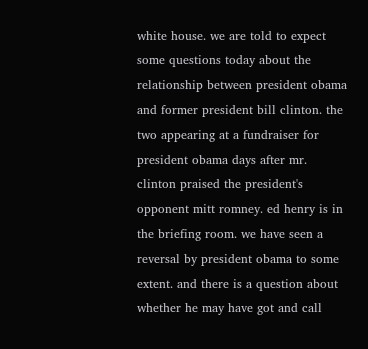white house. we are told to expect some questions today about the relationship between president obama and former president bill clinton. the two appearing at a fundraiser for president obama days after mr. clinton praised the president's opponent mitt romney. ed henry is in the briefing room. we have seen a reversal by president obama to some extent. and there is a question about whether he may have got and call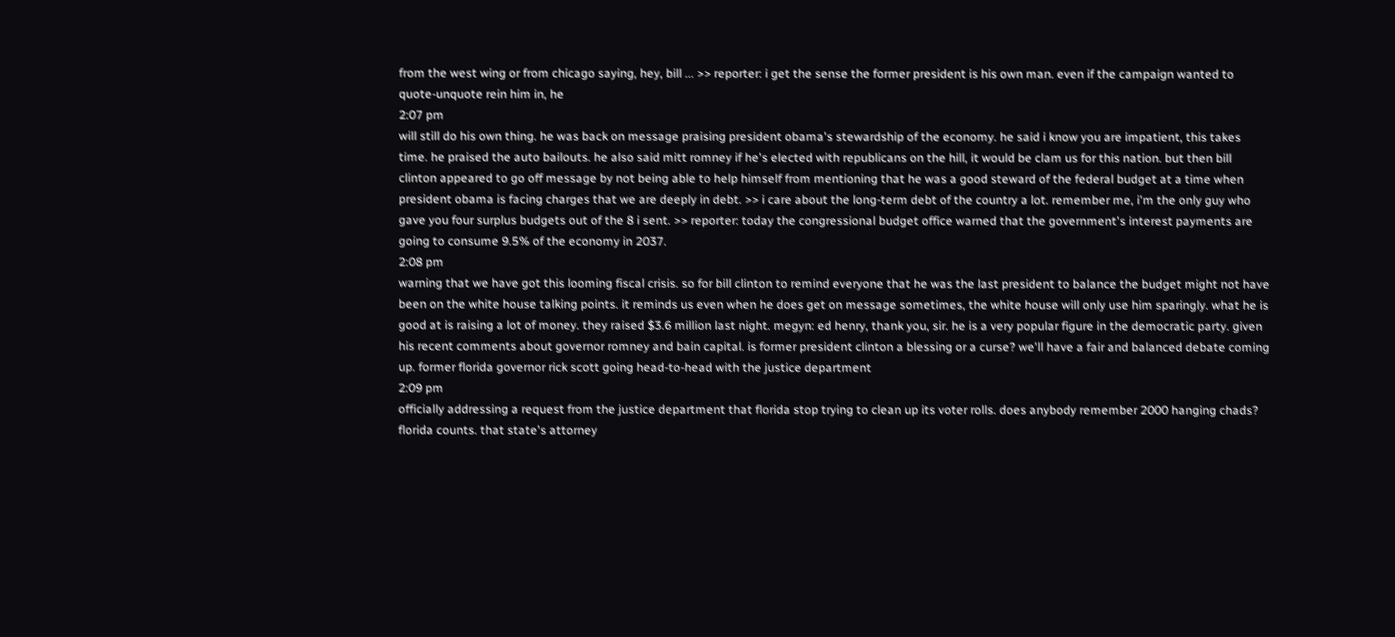from the west wing or from chicago saying, hey, bill ... >> reporter: i get the sense the former president is his own man. even if the campaign wanted to quote-unquote rein him in, he
2:07 pm
will still do his own thing. he was back on message praising president obama's stewardship of the economy. he said i know you are impatient, this takes time. he praised the auto bailouts. he also said mitt romney if he's elected with republicans on the hill, it would be clam us for this nation. but then bill clinton appeared to go off message by not being able to help himself from mentioning that he was a good steward of the federal budget at a time when president obama is facing charges that we are deeply in debt. >> i care about the long-term debt of the country a lot. remember me, i'm the only guy who gave you four surplus budgets out of the 8 i sent. >> reporter: today the congressional budget office warned that the government's interest payments are going to consume 9.5% of the economy in 2037.
2:08 pm
warning that we have got this looming fiscal crisis. so for bill clinton to remind everyone that he was the last president to balance the budget might not have been on the white house talking points. it reminds us even when he does get on message sometimes, the white house will only use him sparingly. what he is good at is raising a lot of money. they raised $3.6 million last night. megyn: ed henry, thank you, sir. he is a very popular figure in the democratic party. given his recent comments about governor romney and bain capital. is former president clinton a blessing or a curse? we'll have a fair and balanced debate coming up. former florida governor rick scott going head-to-head with the justice department
2:09 pm
officially addressing a request from the justice department that florida stop trying to clean up its voter rolls. does anybody remember 2000 hanging chads? florida counts. that state's attorney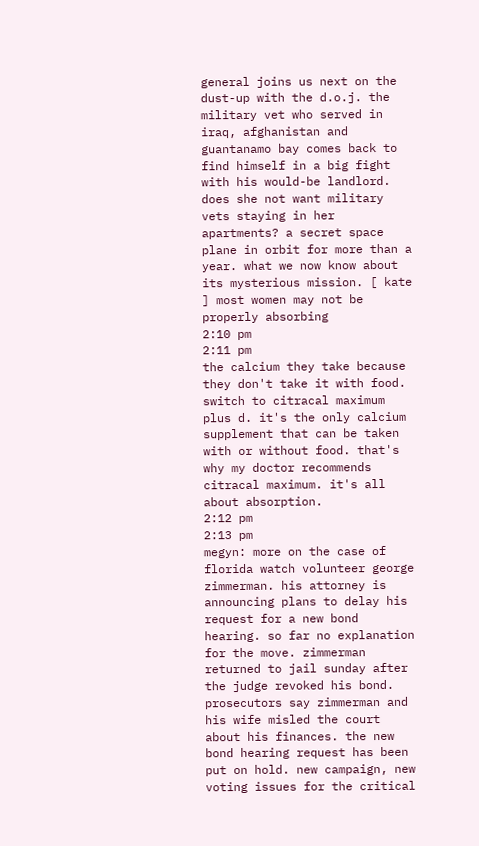general joins us next on the dust-up with the d.o.j. the military vet who served in iraq, afghanistan and guantanamo bay comes back to find himself in a big fight with his would-be landlord. does she not want military vets staying in her apartments? a secret space plane in orbit for more than a year. what we now know about its mysterious mission. [ kate ] most women may not be properly absorbing
2:10 pm
2:11 pm
the calcium they take because they don't take it with food. switch to citracal maximum plus d. it's the only calcium supplement that can be taken with or without food. that's why my doctor recommends citracal maximum. it's all about absorption.
2:12 pm
2:13 pm
megyn: more on the case of florida watch volunteer george zimmerman. his attorney is announcing plans to delay his request for a new bond hearing. so far no explanation for the move. zimmerman returned to jail sunday after the judge revoked his bond. prosecutors say zimmerman and his wife misled the court about his finances. the new bond hearing request has been put on hold. new campaign, new voting issues for the critical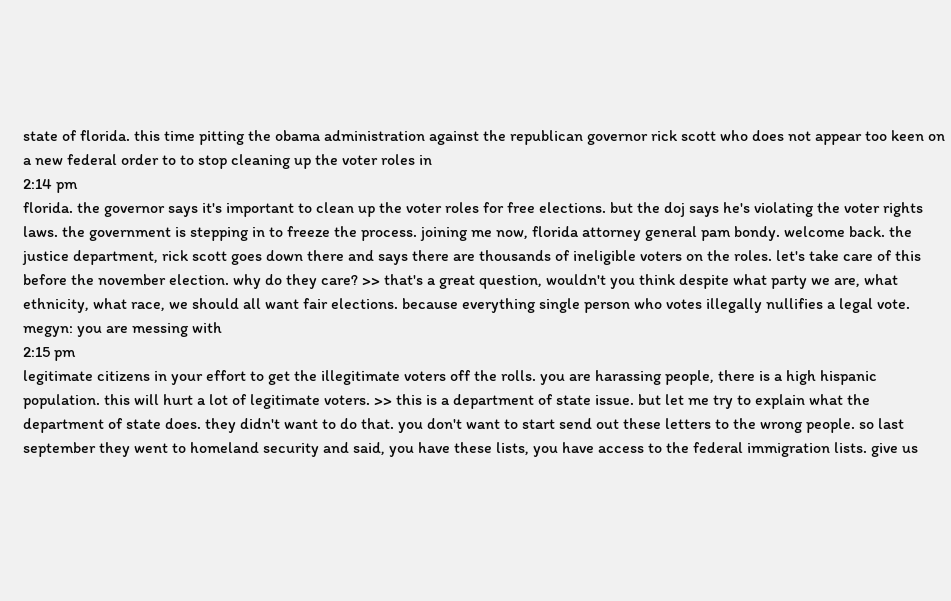state of florida. this time pitting the obama administration against the republican governor rick scott who does not appear too keen on a new federal order to to stop cleaning up the voter roles in
2:14 pm
florida. the governor says it's important to clean up the voter roles for free elections. but the doj says he's violating the voter rights laws. the government is stepping in to freeze the process. joining me now, florida attorney general pam bondy. welcome back. the justice department, rick scott goes down there and says there are thousands of ineligible voters on the roles. let's take care of this before the november election. why do they care? >> that's a great question, wouldn't you think despite what party we are, what ethnicity, what race, we should all want fair elections. because everything single person who votes illegally nullifies a legal vote. megyn: you are messing with
2:15 pm
legitimate citizens in your effort to get the illegitimate voters off the rolls. you are harassing people, there is a high hispanic population. this will hurt a lot of legitimate voters. >> this is a department of state issue. but let me try to explain what the department of state does. they didn't want to do that. you don't want to start send out these letters to the wrong people. so last september they went to homeland security and said, you have these lists, you have access to the federal immigration lists. give us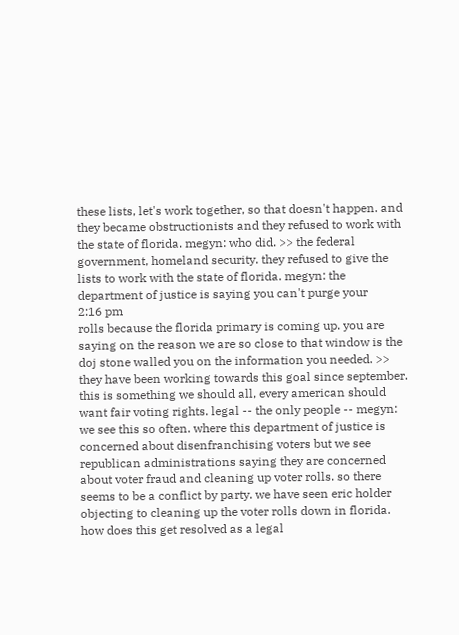these lists, let's work together, so that doesn't happen. and they became obstructionists and they refused to work with the state of florida. megyn: who did. >> the federal government, homeland security. they refused to give the lists to work with the state of florida. megyn: the department of justice is saying you can't purge your
2:16 pm
rolls because the florida primary is coming up. you are saying on the reason we are so close to that window is the doj stone walled you on the information you needed. >> they have been working towards this goal since september. this is something we should all, every american should want fair voting rights. legal -- the only people -- megyn: we see this so often. where this department of justice is concerned about disenfranchising voters but we see republican administrations saying they are concerned about voter fraud and cleaning up voter rolls. so there seems to be a conflict by party. we have seen eric holder objecting to cleaning up the voter rolls down in florida. how does this get resolved as a legal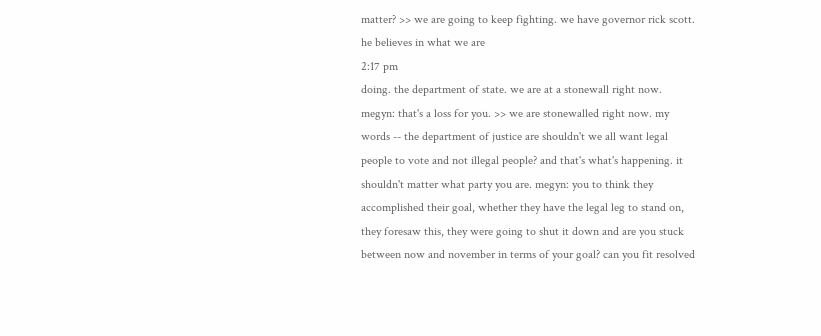matter? >> we are going to keep fighting. we have governor rick scott. he believes in what we are
2:17 pm
doing. the department of state. we are at a stonewall right now. megyn: that's a loss for you. >> we are stonewalled right now. my words -- the department of justice are shouldn't we all want legal people to vote and not illegal people? and that's what's happening. it shouldn't matter what party you are. megyn: you to think they accomplished their goal, whether they have the legal leg to stand on, they foresaw this, they were going to shut it down and are you stuck between now and november in terms of your goal? can you fit resolved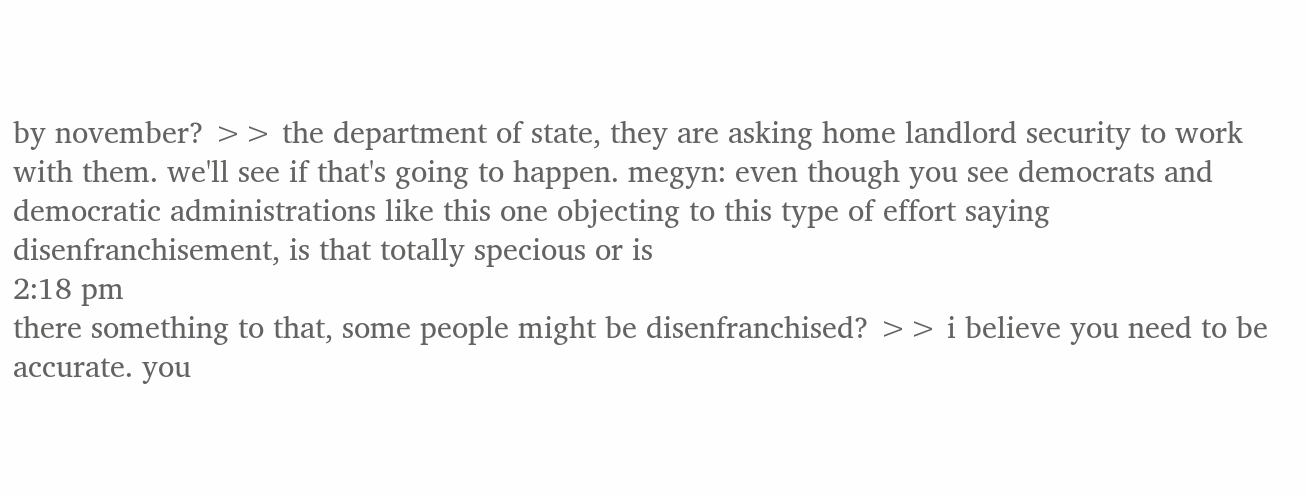by november? >> the department of state, they are asking home landlord security to work with them. we'll see if that's going to happen. megyn: even though you see democrats and democratic administrations like this one objecting to this type of effort saying disenfranchisement, is that totally specious or is
2:18 pm
there something to that, some people might be disenfranchised? >> i believe you need to be accurate. you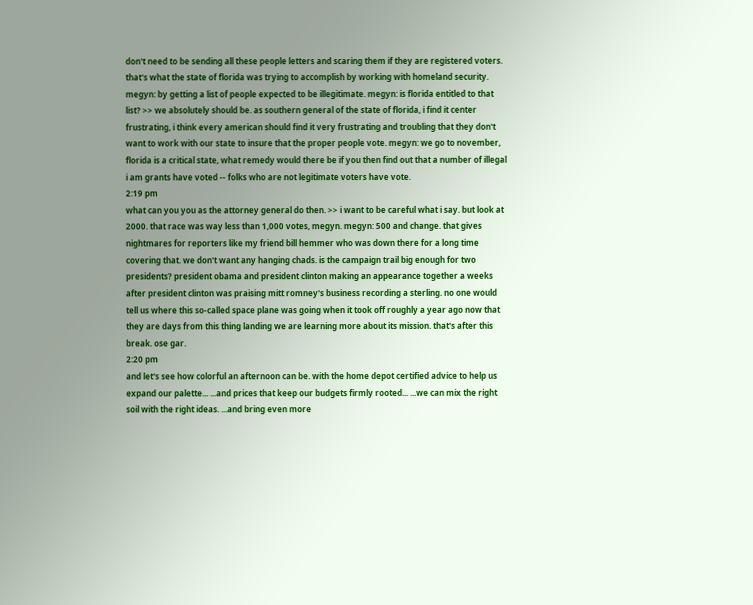don't need to be sending all these people letters and scaring them if they are registered voters. that's what the state of florida was trying to accomplish by working with homeland security. megyn: by getting a list of people expected to be illegitimate. megyn: is florida entitled to that list? >> we absolutely should be. as southern general of the state of florida, i find it center frustrating, i think every american should find it very frustrating and troubling that they don't want to work with our state to insure that the proper people vote. megyn: we go to november, florida is a critical state, what remedy would there be if you then find out that a number of illegal i am grants have voted -- folks who are not legitimate voters have vote.
2:19 pm
what can you you as the attorney general do then. >> i want to be careful what i say. but look at 2000. that race was way less than 1,000 votes, megyn. megyn: 500 and change. that gives nightmares for reporters like my friend bill hemmer who was down there for a long time covering that. we don't want any hanging chads. is the campaign trail big enough for two presidents? president obama and president clinton making an appearance together a weeks after president clinton was praising mitt romney's business recording a sterling. no one would tell us where this so-called space plane was going when it took off roughly a year ago now that they are days from this thing landing we are learning more about its mission. that's after this break. ose gar.
2:20 pm
and let's see how colorful an afternoon can be. with the home depot certified advice to help us expand our palette... ...and prices that keep our budgets firmly rooted... ...we can mix the right soil with the right ideas. ...and bring even more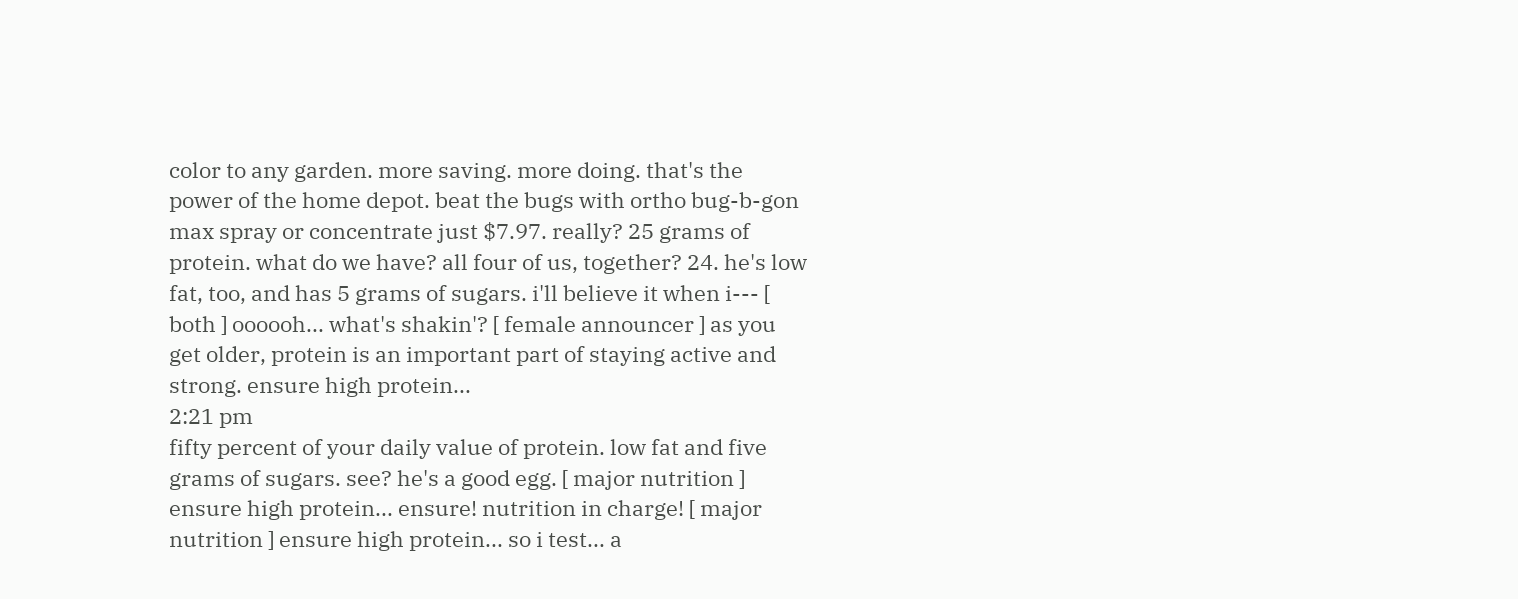color to any garden. more saving. more doing. that's the power of the home depot. beat the bugs with ortho bug-b-gon max spray or concentrate just $7.97. really? 25 grams of protein. what do we have? all four of us, together? 24. he's low fat, too, and has 5 grams of sugars. i'll believe it when i--- [ both ] oooooh... what's shakin'? [ female announcer ] as you get older, protein is an important part of staying active and strong. ensure high protein...
2:21 pm
fifty percent of your daily value of protein. low fat and five grams of sugars. see? he's a good egg. [ major nutrition ] ensure high protein... ensure! nutrition in charge! [ major nutrition ] ensure high protein... so i test... a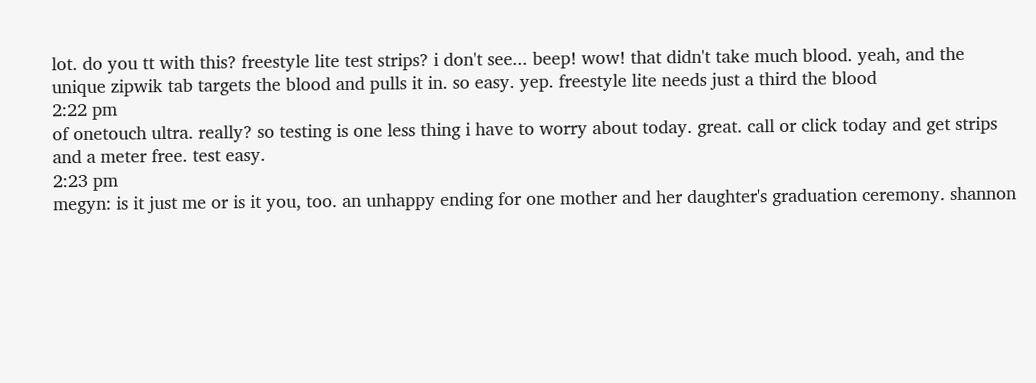lot. do you tt with this? freestyle lite test strips? i don't see... beep! wow! that didn't take much blood. yeah, and the unique zipwik tab targets the blood and pulls it in. so easy. yep. freestyle lite needs just a third the blood
2:22 pm
of onetouch ultra. really? so testing is one less thing i have to worry about today. great. call or click today and get strips and a meter free. test easy.
2:23 pm
megyn: is it just me or is it you, too. an unhappy ending for one mother and her daughter's graduation ceremony. shannon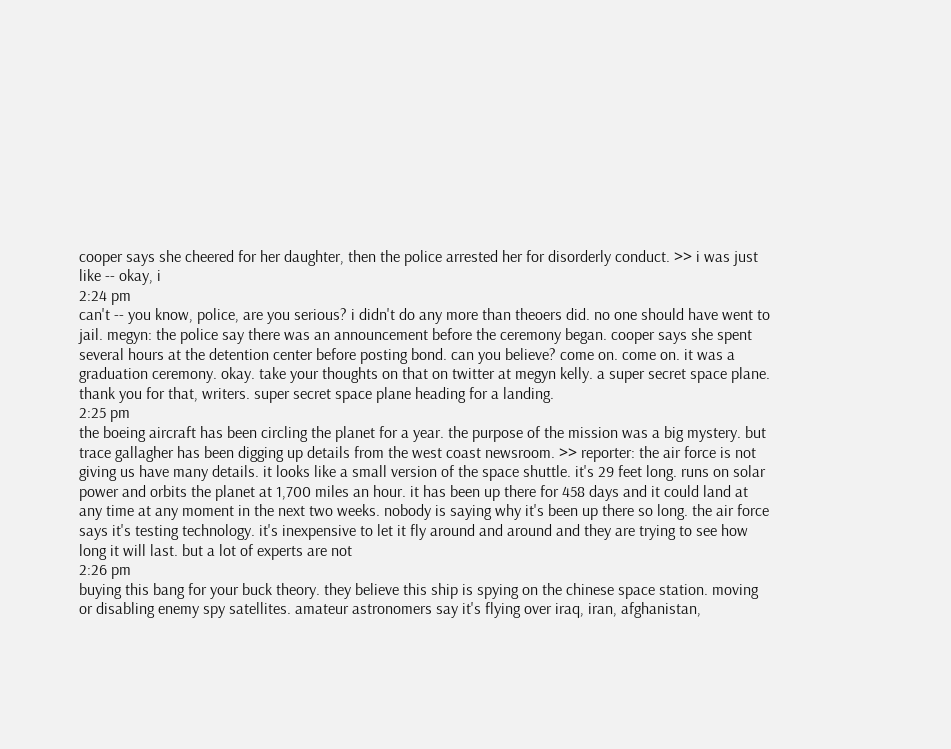cooper says she cheered for her daughter, then the police arrested her for disorderly conduct. >> i was just like -- okay, i
2:24 pm
can't -- you know, police, are you serious? i didn't do any more than theoers did. no one should have went to jail. megyn: the police say there was an announcement before the ceremony began. cooper says she spent several hours at the detention center before posting bond. can you believe? come on. come on. it was a graduation ceremony. okay. take your thoughts on that on twitter at megyn kelly. a super secret space plane. thank you for that, writers. super secret space plane heading for a landing.
2:25 pm
the boeing aircraft has been circling the planet for a year. the purpose of the mission was a big mystery. but trace gallagher has been digging up details from the west coast newsroom. >> reporter: the air force is not giving us have many details. it looks like a small version of the space shuttle. it's 29 feet long. runs on solar power and orbits the planet at 1,700 miles an hour. it has been up there for 458 days and it could land at any time at any moment in the next two weeks. nobody is saying why it's been up there so long. the air force says it's testing technology. it's inexpensive to let it fly around and around and they are trying to see how long it will last. but a lot of experts are not
2:26 pm
buying this bang for your buck theory. they believe this ship is spying on the chinese space station. moving or disabling enemy spy satellites. amateur astronomers say it's flying over iraq, iran, afghanistan,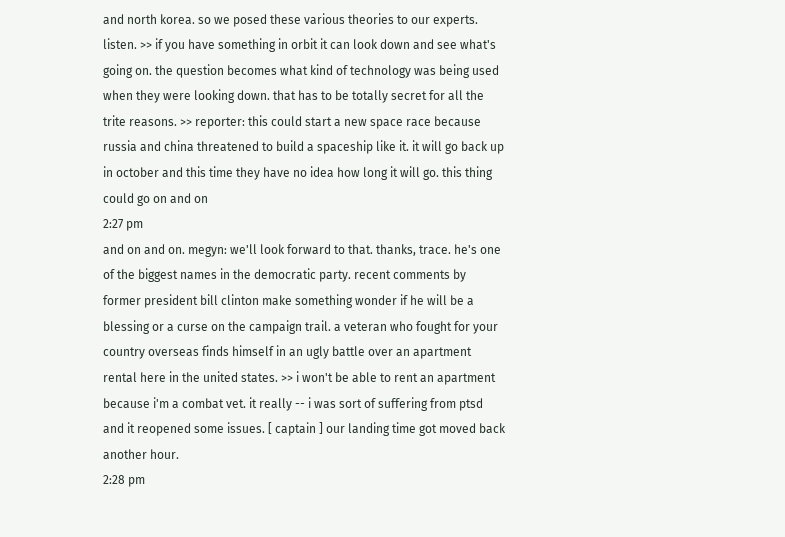and north korea. so we posed these various theories to our experts. listen. >> if you have something in orbit it can look down and see what's going on. the question becomes what kind of technology was being used when they were looking down. that has to be totally secret for all the trite reasons. >> reporter: this could start a new space race because russia and china threatened to build a spaceship like it. it will go back up in october and this time they have no idea how long it will go. this thing could go on and on
2:27 pm
and on and on. megyn: we'll look forward to that. thanks, trace. he's one of the biggest names in the democratic party. recent comments by former president bill clinton make something wonder if he will be a blessing or a curse on the campaign trail. a veteran who fought for your country overseas finds himself in an ugly battle over an apartment rental here in the united states. >> i won't be able to rent an apartment because i'm a combat vet. it really -- i was sort of suffering from ptsd and it reopened some issues. [ captain ] our landing time got moved back another hour.
2:28 pm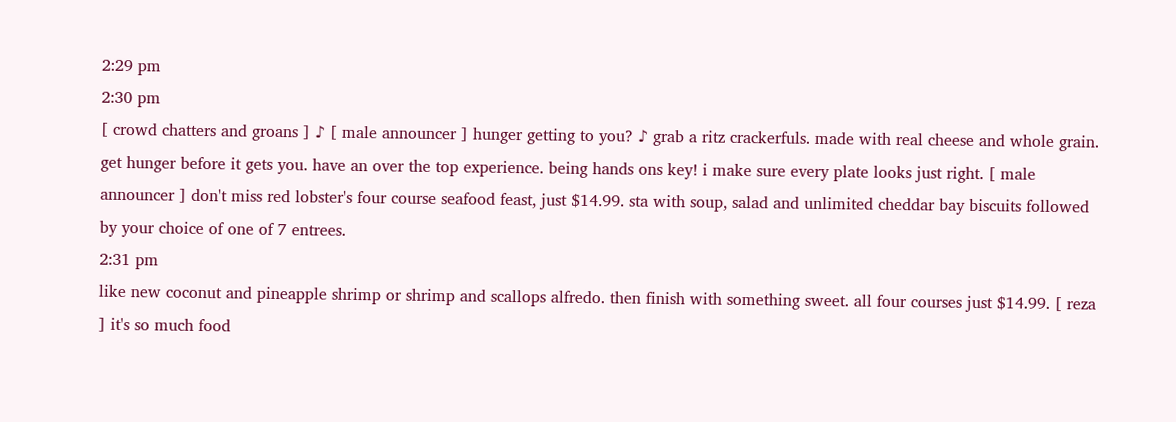2:29 pm
2:30 pm
[ crowd chatters and groans ] ♪ [ male announcer ] hunger getting to you? ♪ grab a ritz crackerfuls. made with real cheese and whole grain. get hunger before it gets you. have an over the top experience. being hands ons key! i make sure every plate looks just right. [ male announcer ] don't miss red lobster's four course seafood feast, just $14.99. sta with soup, salad and unlimited cheddar bay biscuits followed by your choice of one of 7 entrees.
2:31 pm
like new coconut and pineapple shrimp or shrimp and scallops alfredo. then finish with something sweet. all four courses just $14.99. [ reza ] it's so much food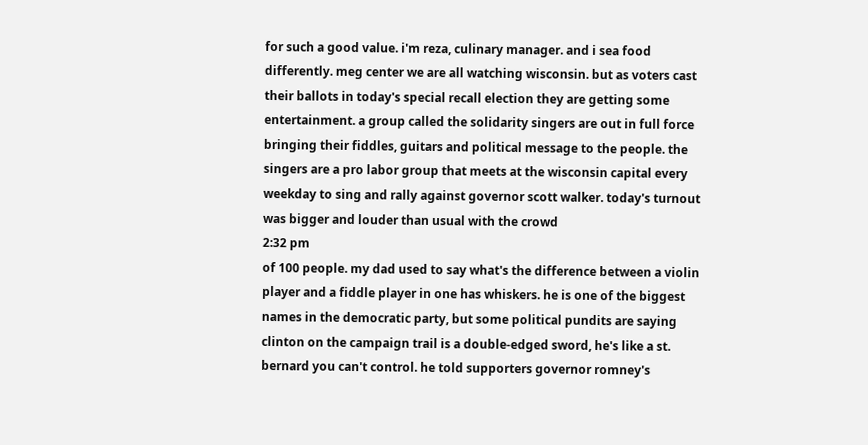for such a good value. i'm reza, culinary manager. and i sea food differently. meg center we are all watching wisconsin. but as voters cast their ballots in today's special recall election they are getting some entertainment. a group called the solidarity singers are out in full force bringing their fiddles, guitars and political message to the people. the singers are a pro labor group that meets at the wisconsin capital every weekday to sing and rally against governor scott walker. today's turnout was bigger and louder than usual with the crowd
2:32 pm
of 100 people. my dad used to say what's the difference between a violin player and a fiddle player in one has whiskers. he is one of the biggest names in the democratic party, but some political pundits are saying clinton on the campaign trail is a double-edged sword, he's like a st. bernard you can't control. he told supporters governor romney's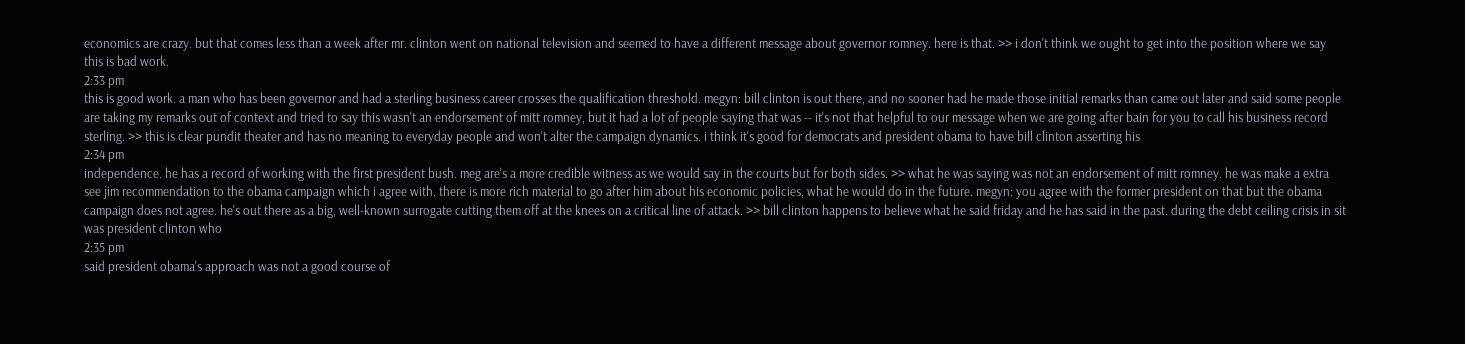economics are crazy. but that comes less than a week after mr. clinton went on national television and seemed to have a different message about governor romney. here is that. >> i don't think we ought to get into the position where we say this is bad work.
2:33 pm
this is good work. a man who has been governor and had a sterling business career crosses the qualification threshold. megyn: bill clinton is out there, and no sooner had he made those initial remarks than came out later and said some people are taking my remarks out of context and tried to say this wasn't an endorsement of mitt romney, but it had a lot of people saying that was -- it's not that helpful to our message when we are going after bain for you to call his business record sterling. >> this is clear pundit theater and has no meaning to everyday people and won't alter the campaign dynamics. i think it's good for democrats and president obama to have bill clinton asserting his
2:34 pm
independence. he has a record of working with the first president bush. meg are's a more credible witness as we would say in the courts but for both sides. >> what he was saying was not an endorsement of mitt romney. he was make a extra see jim recommendation to the obama campaign which i agree with. there is more rich material to go after him about his economic policies, what he would do in the future. megyn: you agree with the former president on that but the obama campaign does not agree. he's out there as a big, well-known surrogate cutting them off at the knees on a critical line of attack. >> bill clinton happens to believe what he said friday and he has said in the past. during the debt ceiling crisis in sit was president clinton who
2:35 pm
said president obama's approach was not a good course of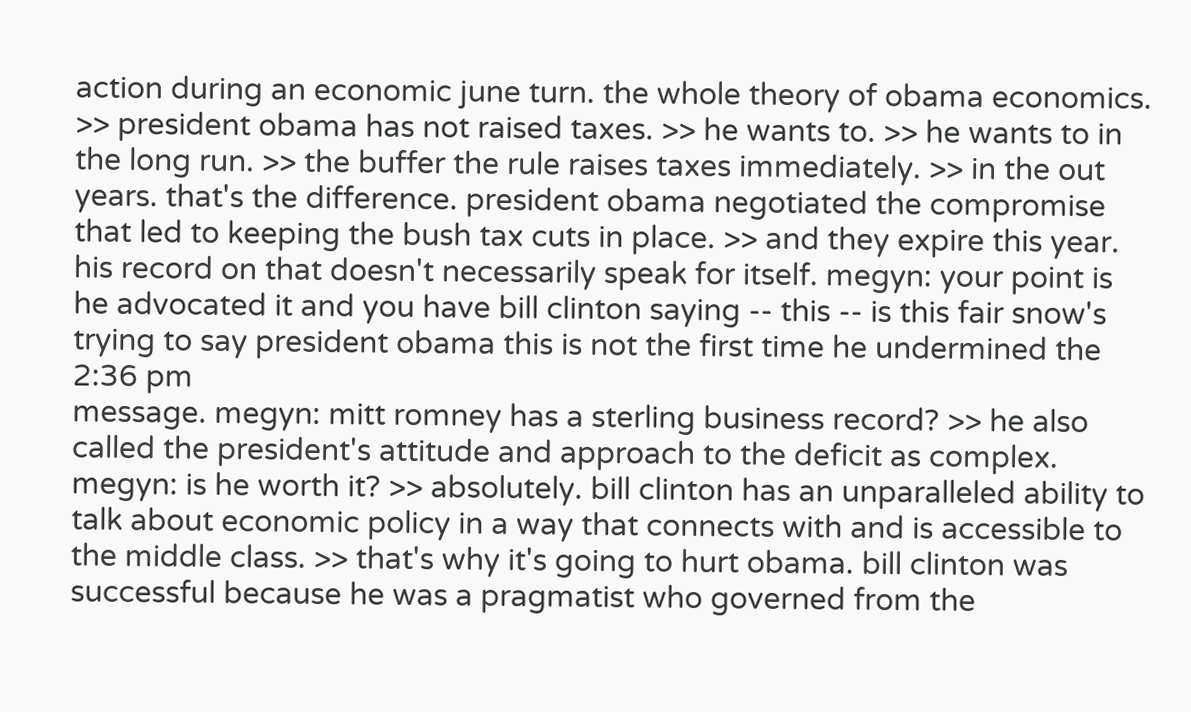action during an economic june turn. the whole theory of obama economics. >> president obama has not raised taxes. >> he wants to. >> he wants to in the long run. >> the buffer the rule raises taxes immediately. >> in the out years. that's the difference. president obama negotiated the compromise that led to keeping the bush tax cuts in place. >> and they expire this year. his record on that doesn't necessarily speak for itself. megyn: your point is he advocated it and you have bill clinton saying -- this -- is this fair snow's trying to say president obama this is not the first time he undermined the
2:36 pm
message. megyn: mitt romney has a sterling business record? >> he also called the president's attitude and approach to the deficit as complex. megyn: is he worth it? >> absolutely. bill clinton has an unparalleled ability to talk about economic policy in a way that connects with and is accessible to the middle class. >> that's why it's going to hurt obama. bill clinton was successful because he was a pragmatist who governed from the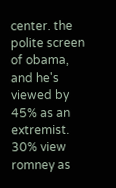center. the polite screen of obama, and he's viewed by 45% as an extremist. 30% view romney as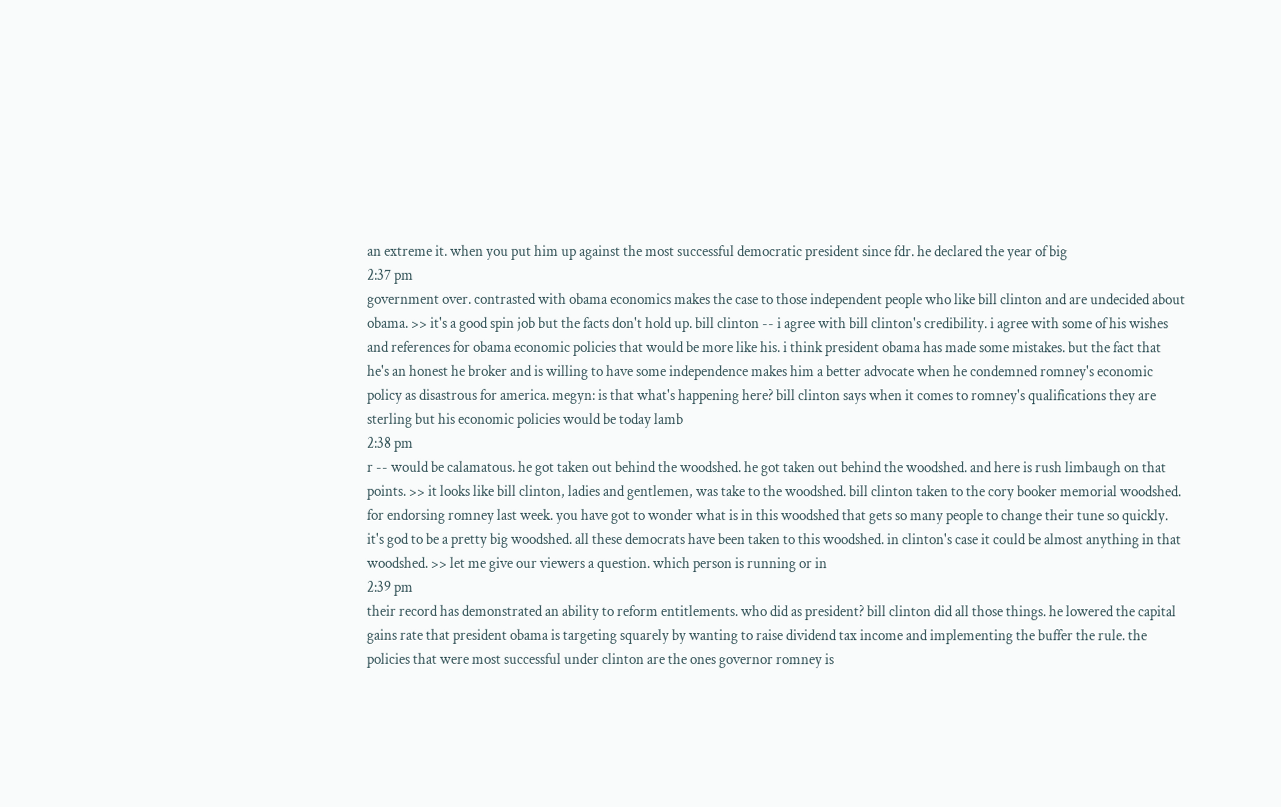an extreme it. when you put him up against the most successful democratic president since fdr. he declared the year of big
2:37 pm
government over. contrasted with obama economics makes the case to those independent people who like bill clinton and are undecided about obama. >> it's a good spin job but the facts don't hold up. bill clinton -- i agree with bill clinton's credibility. i agree with some of his wishes and references for obama economic policies that would be more like his. i think president obama has made some mistakes. but the fact that he's an honest he broker and is willing to have some independence makes him a better advocate when he condemned romney's economic policy as disastrous for america. megyn: is that what's happening here? bill clinton says when it comes to romney's qualifications they are sterling but his economic policies would be today lamb
2:38 pm
r -- would be calamatous. he got taken out behind the woodshed. he got taken out behind the woodshed. and here is rush limbaugh on that points. >> it looks like bill clinton, ladies and gentlemen, was take to the woodshed. bill clinton taken to the cory booker memorial woodshed. for endorsing romney last week. you have got to wonder what is in this woodshed that gets so many people to change their tune so quickly. it's god to be a pretty big woodshed. all these democrats have been taken to this woodshed. in clinton's case it could be almost anything in that woodshed. >> let me give our viewers a question. which person is running or in
2:39 pm
their record has demonstrated an ability to reform entitlements. who did as president? bill clinton did all those things. he lowered the capital gains rate that president obama is targeting squarely by wanting to raise dividend tax income and implementing the buffer the rule. the policies that were most successful under clinton are the ones governor romney is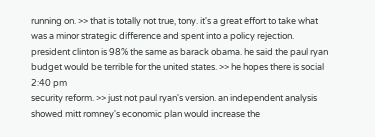running on. >> that is totally not true, tony. it's a great effort to take what was a minor strategic difference and spent into a policy rejection. president clinton is 98% the same as barack obama. he said the paul ryan budget would be terrible for the united states. >> he hopes there is social
2:40 pm
security reform. >> just not paul ryan's version. an independent analysis showed mitt romney's economic plan would increase the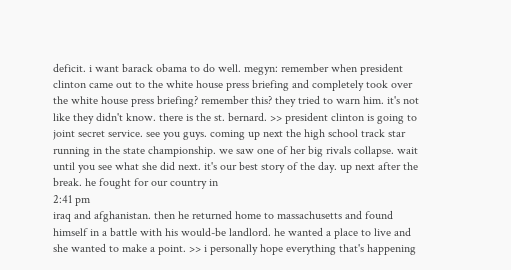deficit. i want barack obama to do well. megyn: remember when president clinton came out to the white house press briefing and completely took over the white house press briefing? remember this? they tried to warn him. it's not like they didn't know. there is the st. bernard. >> president clinton is going to joint secret service. see you guys. coming up next the high school track star running in the state championship. we saw one of her big rivals collapse. wait until you see what she did next. it's our best story of the day. up next after the break. he fought for our country in
2:41 pm
iraq and afghanistan. then he returned home to massachusetts and found himself in a battle with his would-be landlord. he wanted a place to live and she wanted to make a point. >> i personally hope everything that's happening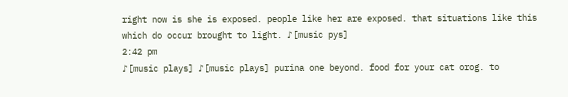right now is she is exposed. people like her are exposed. that situations like this which do occur brought to light. ♪[music pys]
2:42 pm
♪[music plays] ♪[music plays] purina one beyond. food for your cat orog. to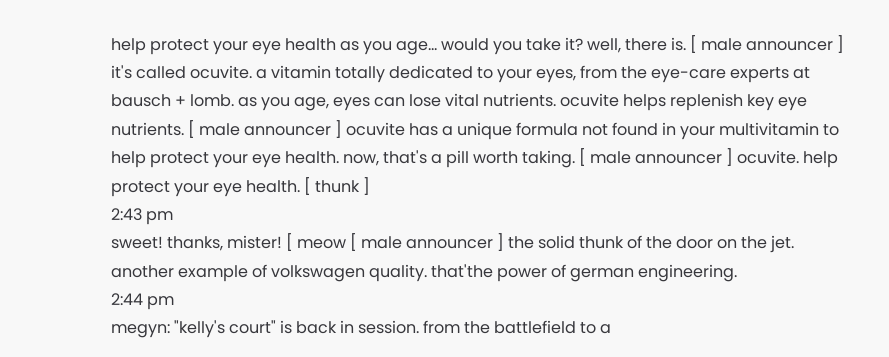help protect your eye health as you age... would you take it? well, there is. [ male announcer ] it's called ocuvite. a vitamin totally dedicated to your eyes, from the eye-care experts at bausch + lomb. as you age, eyes can lose vital nutrients. ocuvite helps replenish key eye nutrients. [ male announcer ] ocuvite has a unique formula not found in your multivitamin to help protect your eye health. now, that's a pill worth taking. [ male announcer ] ocuvite. help protect your eye health. [ thunk ]
2:43 pm
sweet! thanks, mister! [ meow [ male announcer ] the solid thunk of the door on the jet. another example of volkswagen quality. that'the power of german engineering.
2:44 pm
megyn: "kelly's court" is back in session. from the battlefield to a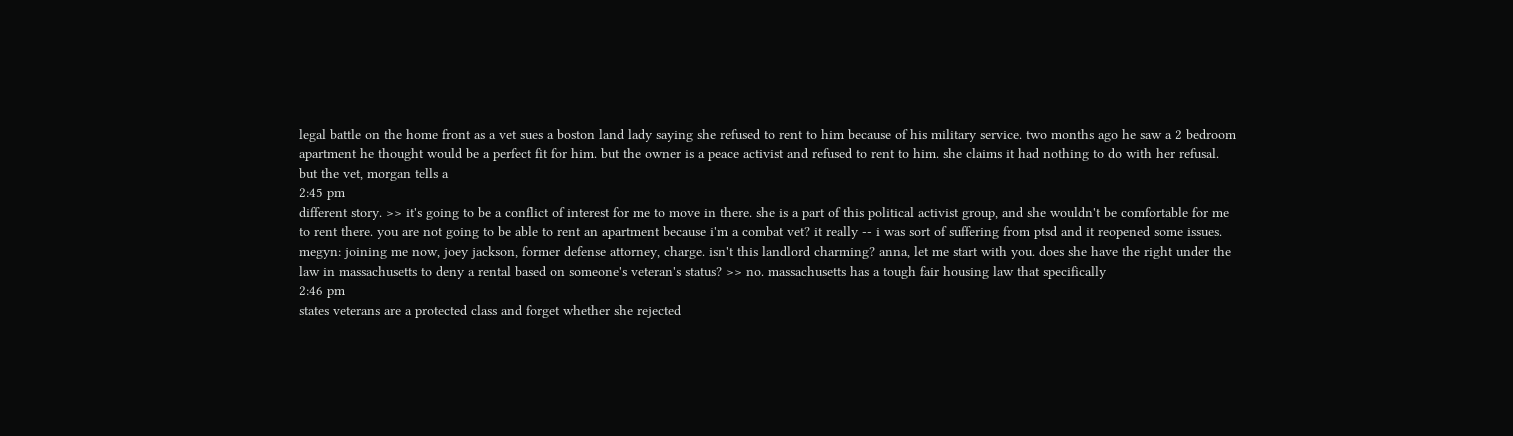legal battle on the home front as a vet sues a boston land lady saying she refused to rent to him because of his military service. two months ago he saw a 2 bedroom apartment he thought would be a perfect fit for him. but the owner is a peace activist and refused to rent to him. she claims it had nothing to do with her refusal. but the vet, morgan tells a
2:45 pm
different story. >> it's going to be a conflict of interest for me to move in there. she is a part of this political activist group, and she wouldn't be comfortable for me to rent there. you are not going to be able to rent an apartment because i'm a combat vet? it really -- i was sort of suffering from ptsd and it reopened some issues. megyn: joining me now, joey jackson, former defense attorney, charge. isn't this landlord charming? anna, let me start with you. does she have the right under the law in massachusetts to deny a rental based on someone's veteran's status? >> no. massachusetts has a tough fair housing law that specifically
2:46 pm
states veterans are a protected class and forget whether she rejected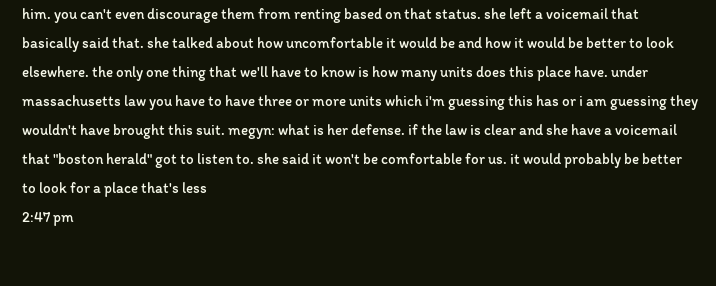him. you can't even discourage them from renting based on that status. she left a voicemail that basically said that. she talked about how uncomfortable it would be and how it would be better to look elsewhere. the only one thing that we'll have to know is how many units does this place have. under massachusetts law you have to have three or more units which i'm guessing this has or i am guessing they wouldn't have brought this suit. megyn: what is her defense. if the law is clear and she have a voicemail that "boston herald" got to listen to. she said it won't be comfortable for us. it would probably be better to look for a place that's less
2:47 pm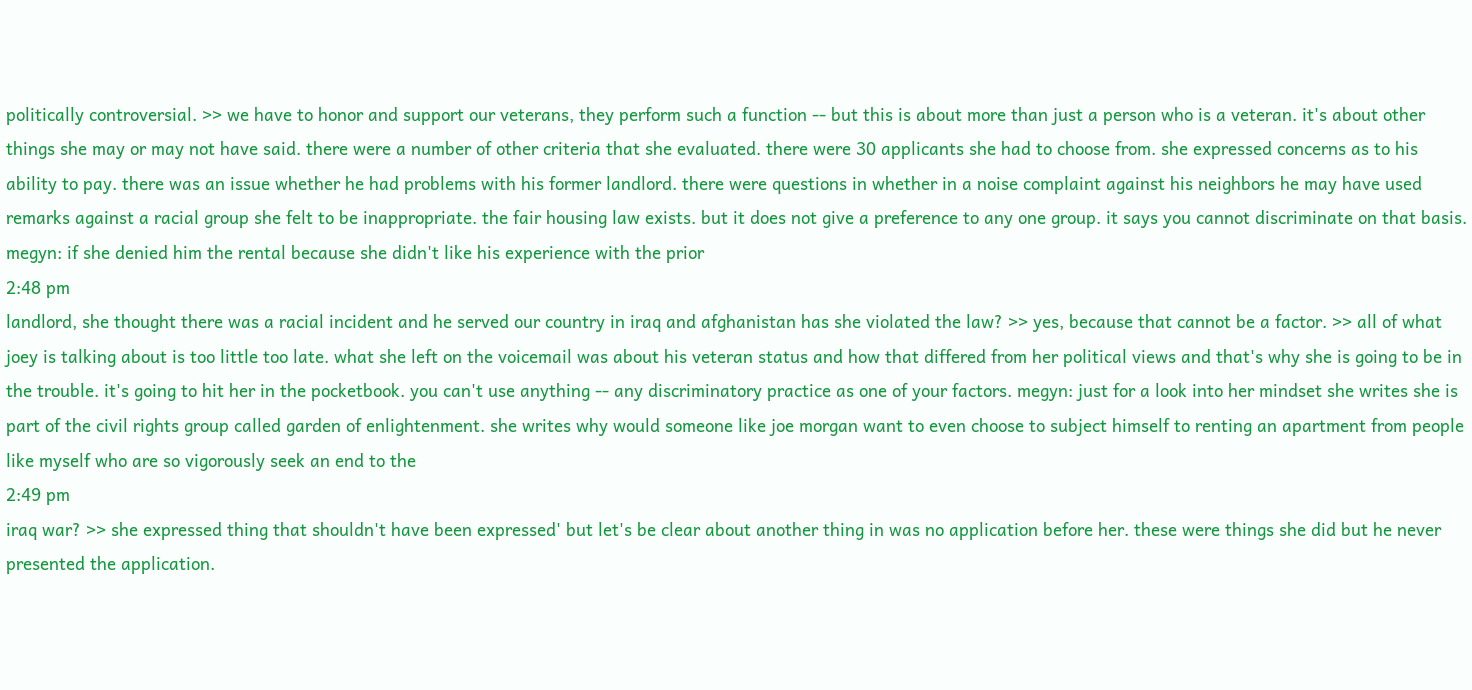politically controversial. >> we have to honor and support our veterans, they perform such a function -- but this is about more than just a person who is a veteran. it's about other things she may or may not have said. there were a number of other criteria that she evaluated. there were 30 applicants she had to choose from. she expressed concerns as to his ability to pay. there was an issue whether he had problems with his former landlord. there were questions in whether in a noise complaint against his neighbors he may have used remarks against a racial group she felt to be inappropriate. the fair housing law exists. but it does not give a preference to any one group. it says you cannot discriminate on that basis. megyn: if she denied him the rental because she didn't like his experience with the prior
2:48 pm
landlord, she thought there was a racial incident and he served our country in iraq and afghanistan has she violated the law? >> yes, because that cannot be a factor. >> all of what joey is talking about is too little too late. what she left on the voicemail was about his veteran status and how that differed from her political views and that's why she is going to be in the trouble. it's going to hit her in the pocketbook. you can't use anything -- any discriminatory practice as one of your factors. megyn: just for a look into her mindset she writes she is part of the civil rights group called garden of enlightenment. she writes why would someone like joe morgan want to even choose to subject himself to renting an apartment from people like myself who are so vigorously seek an end to the
2:49 pm
iraq war? >> she expressed thing that shouldn't have been expressed' but let's be clear about another thing in was no application before her. these were things she did but he never presented the application.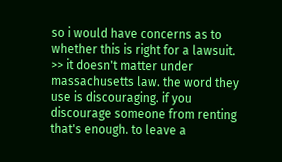so i would have concerns as to whether this is right for a lawsuit. >> it doesn't matter under massachusetts law. the word they use is discouraging. if you discourage someone from renting that's enough. to leave a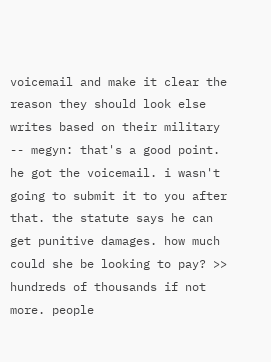voicemail and make it clear the reason they should look else writes based on their military -- megyn: that's a good point. he got the voicemail. i wasn't going to submit it to you after that. the statute says he can get punitive damages. how much could she be looking to pay? >> hundreds of thousands if not more. people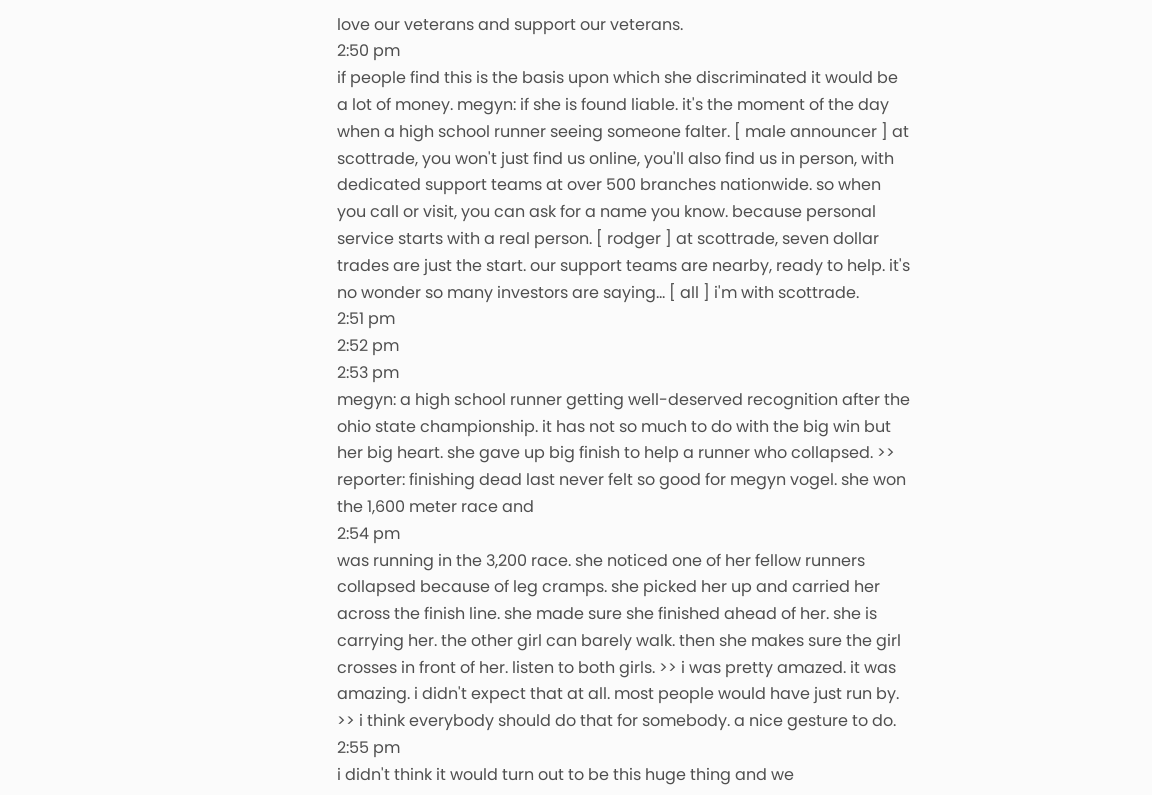love our veterans and support our veterans.
2:50 pm
if people find this is the basis upon which she discriminated it would be a lot of money. megyn: if she is found liable. it's the moment of the day when a high school runner seeing someone falter. [ male announcer ] at scottrade, you won't just find us online, you'll also find us in person, with dedicated support teams at over 500 branches nationwide. so when you call or visit, you can ask for a name you know. because personal service starts with a real person. [ rodger ] at scottrade, seven dollar trades are just the start. our support teams are nearby, ready to help. it's no wonder so many investors are saying... [ all ] i'm with scottrade.
2:51 pm
2:52 pm
2:53 pm
megyn: a high school runner getting well-deserved recognition after the ohio state championship. it has not so much to do with the big win but her big heart. she gave up big finish to help a runner who collapsed. >> reporter: finishing dead last never felt so good for megyn vogel. she won the 1,600 meter race and
2:54 pm
was running in the 3,200 race. she noticed one of her fellow runners collapsed because of leg cramps. she picked her up and carried her across the finish line. she made sure she finished ahead of her. she is carrying her. the other girl can barely walk. then she makes sure the girl crosses in front of her. listen to both girls. >> i was pretty amazed. it was amazing. i didn't expect that at all. most people would have just run by. >> i think everybody should do that for somebody. a nice gesture to do.
2:55 pm
i didn't think it would turn out to be this huge thing and we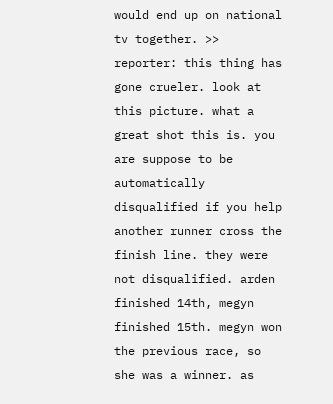would end up on national tv together. >> reporter: this thing has gone crueler. look at this picture. what a great shot this is. you are suppose to be automatically disqualified if you help another runner cross the finish line. they were not disqualified. arden finished 14th, megyn finished 15th. megyn won the previous race, so she was a winner. as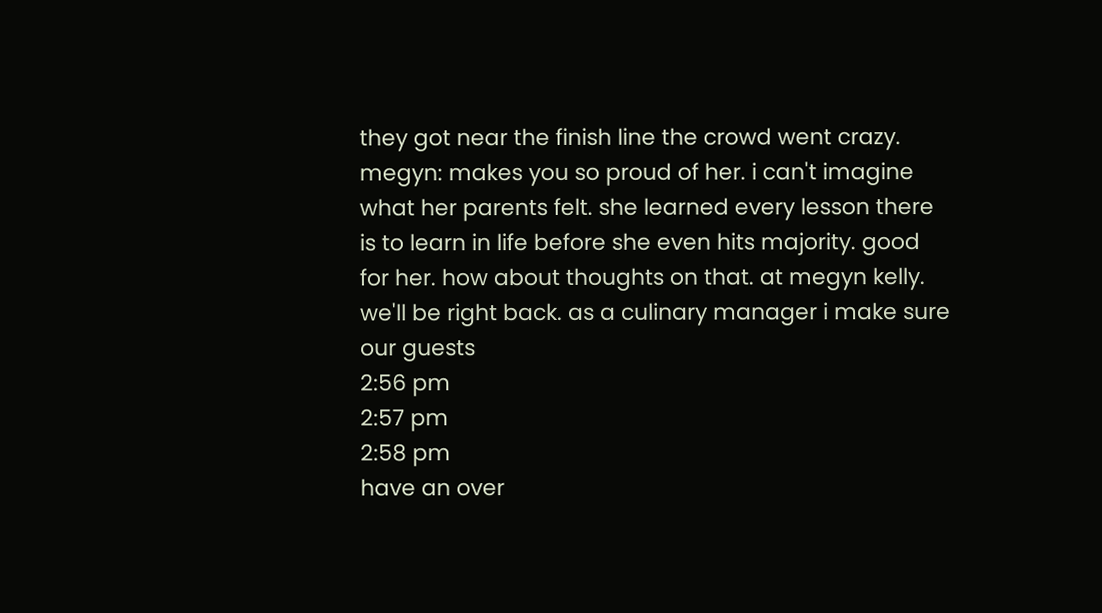they got near the finish line the crowd went crazy. megyn: makes you so proud of her. i can't imagine what her parents felt. she learned every lesson there is to learn in life before she even hits majority. good for her. how about thoughts on that. at megyn kelly. we'll be right back. as a culinary manager i make sure our guests
2:56 pm
2:57 pm
2:58 pm
have an over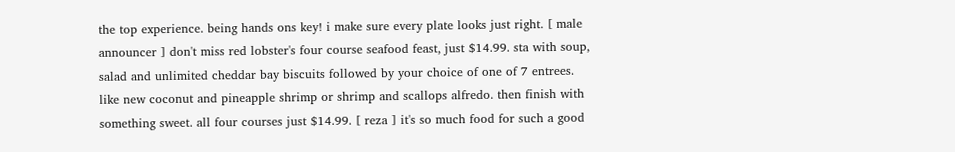the top experience. being hands ons key! i make sure every plate looks just right. [ male announcer ] don't miss red lobster's four course seafood feast, just $14.99. sta with soup, salad and unlimited cheddar bay biscuits followed by your choice of one of 7 entrees. like new coconut and pineapple shrimp or shrimp and scallops alfredo. then finish with something sweet. all four courses just $14.99. [ reza ] it's so much food for such a good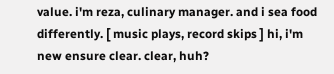value. i'm reza, culinary manager. and i sea food differently. [ music plays, record skips ] hi, i'm new ensure clear. clear, huh?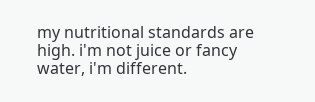my nutritional standards are high. i'm not juice or fancy water, i'm different.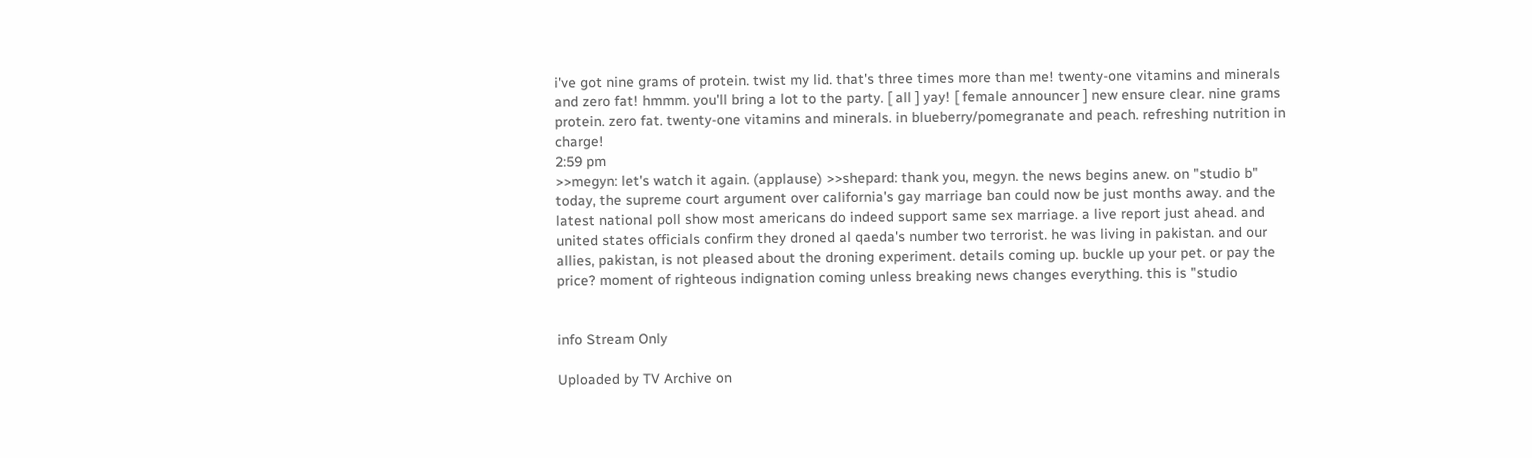i've got nine grams of protein. twist my lid. that's three times more than me! twenty-one vitamins and minerals and zero fat! hmmm. you'll bring a lot to the party. [ all ] yay! [ female announcer ] new ensure clear. nine grams protein. zero fat. twenty-one vitamins and minerals. in blueberry/pomegranate and peach. refreshing nutrition in charge!
2:59 pm
>>megyn: let's watch it again. (applause) >>shepard: thank you, megyn. the news begins anew. on "studio b" today, the supreme court argument over california's gay marriage ban could now be just months away. and the latest national poll show most americans do indeed support same sex marriage. a live report just ahead. and united states officials confirm they droned al qaeda's number two terrorist. he was living in pakistan. and our allies, pakistan, is not pleased about the droning experiment. details coming up. buckle up your pet. or pay the price? moment of righteous indignation coming unless breaking news changes everything. this is "studio


info Stream Only

Uploaded by TV Archive on